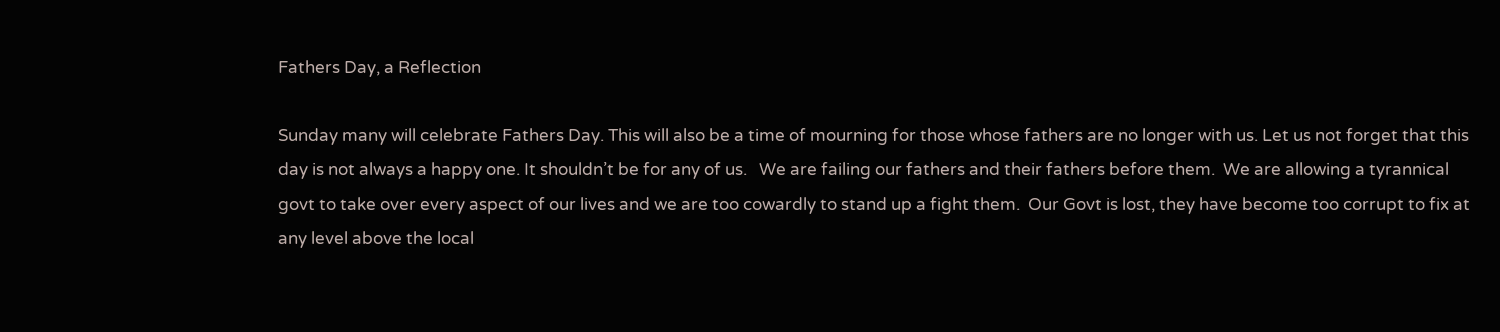Fathers Day, a Reflection

Sunday many will celebrate Fathers Day. This will also be a time of mourning for those whose fathers are no longer with us. Let us not forget that this day is not always a happy one. It shouldn’t be for any of us.   We are failing our fathers and their fathers before them.  We are allowing a tyrannical govt to take over every aspect of our lives and we are too cowardly to stand up a fight them.  Our Govt is lost, they have become too corrupt to fix at any level above the local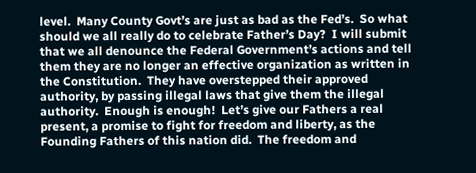level.  Many County Govt’s are just as bad as the Fed’s.  So what should we all really do to celebrate Father’s Day?  I will submit that we all denounce the Federal Government’s actions and tell them they are no longer an effective organization as written in the Constitution.  They have overstepped their approved authority, by passing illegal laws that give them the illegal authority.  Enough is enough!  Let’s give our Fathers a real present, a promise to fight for freedom and liberty, as the Founding Fathers of this nation did.  The freedom and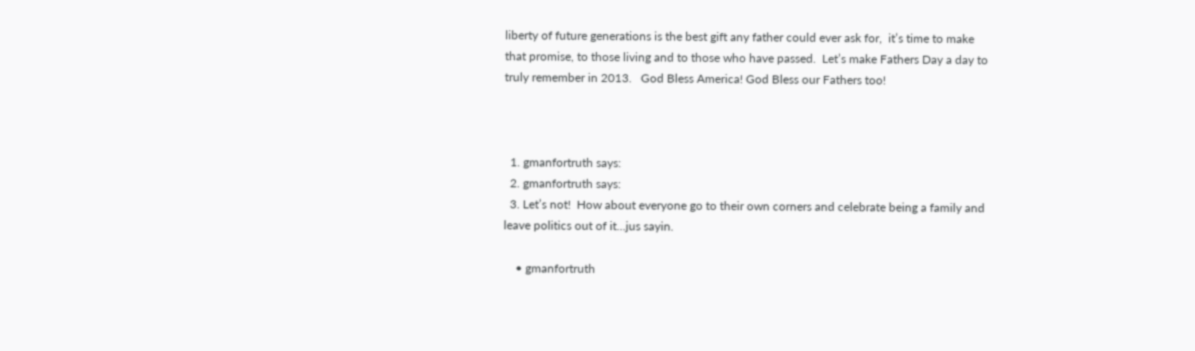liberty of future generations is the best gift any father could ever ask for,  it’s time to make that promise, to those living and to those who have passed.  Let’s make Fathers Day a day to truly remember in 2013.   God Bless America! God Bless our Fathers too!



  1. gmanfortruth says:
  2. gmanfortruth says:
  3. Let’s not!  How about everyone go to their own corners and celebrate being a family and leave politics out of it…jus sayin.

    • gmanfortruth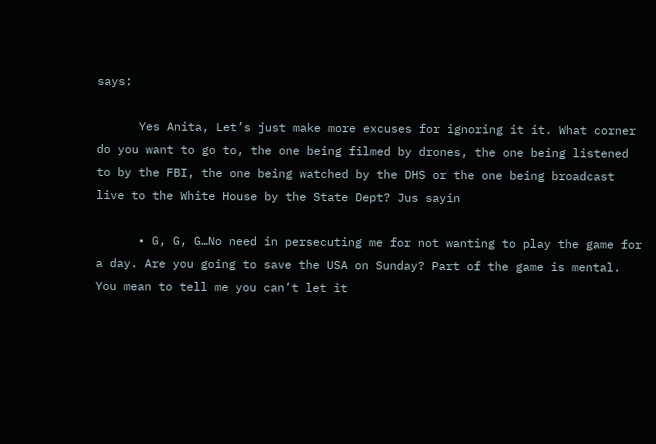says:

      Yes Anita, Let’s just make more excuses for ignoring it it. What corner do you want to go to, the one being filmed by drones, the one being listened to by the FBI, the one being watched by the DHS or the one being broadcast live to the White House by the State Dept? Jus sayin

      • G, G, G…No need in persecuting me for not wanting to play the game for a day. Are you going to save the USA on Sunday? Part of the game is mental. You mean to tell me you can’t let it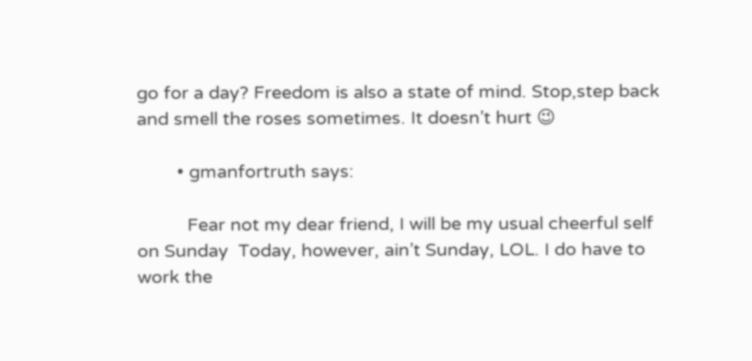go for a day? Freedom is also a state of mind. Stop,step back and smell the roses sometimes. It doesn’t hurt 😉

        • gmanfortruth says:

          Fear not my dear friend, I will be my usual cheerful self on Sunday  Today, however, ain’t Sunday, LOL. I do have to work the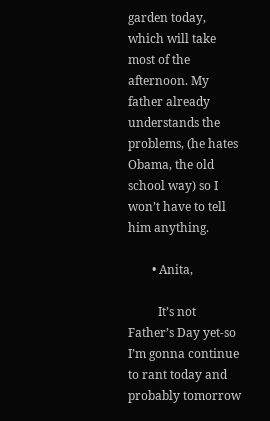garden today, which will take most of the afternoon. My father already understands the problems, (he hates Obama, the old school way) so I won’t have to tell him anything.

        • Anita,

          It’s not Father’s Day yet-so I’m gonna continue to rant today and probably tomorrow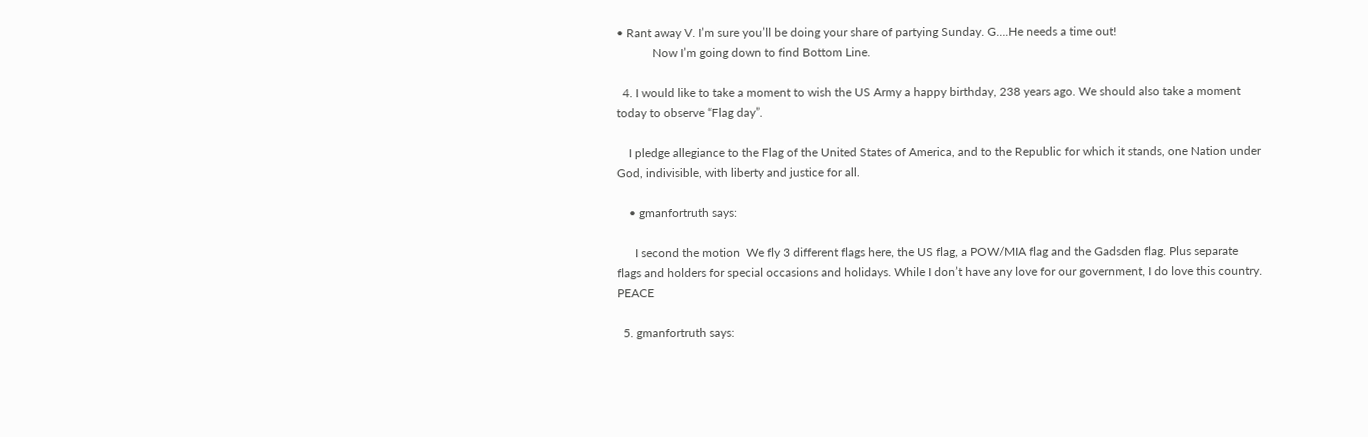• Rant away V. I’m sure you’ll be doing your share of partying Sunday. G….He needs a time out!
            Now I’m going down to find Bottom Line.

  4. I would like to take a moment to wish the US Army a happy birthday, 238 years ago. We should also take a moment today to observe “Flag day”.

    I pledge allegiance to the Flag of the United States of America, and to the Republic for which it stands, one Nation under God, indivisible, with liberty and justice for all.

    • gmanfortruth says:

      I second the motion  We fly 3 different flags here, the US flag, a POW/MIA flag and the Gadsden flag. Plus separate flags and holders for special occasions and holidays. While I don’t have any love for our government, I do love this country. PEACE

  5. gmanfortruth says: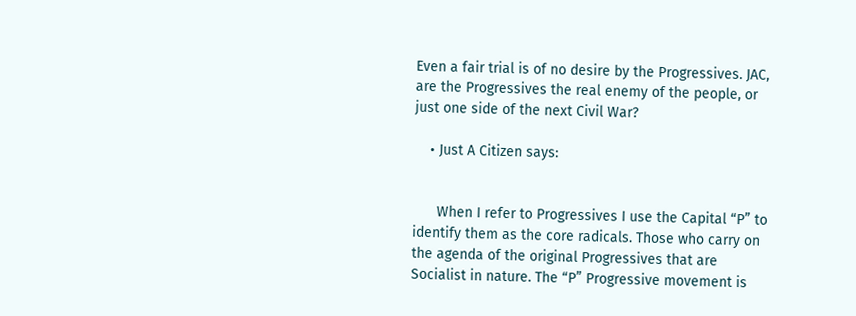Even a fair trial is of no desire by the Progressives. JAC, are the Progressives the real enemy of the people, or just one side of the next Civil War?

    • Just A Citizen says:


      When I refer to Progressives I use the Capital “P” to identify them as the core radicals. Those who carry on the agenda of the original Progressives that are Socialist in nature. The “P” Progressive movement is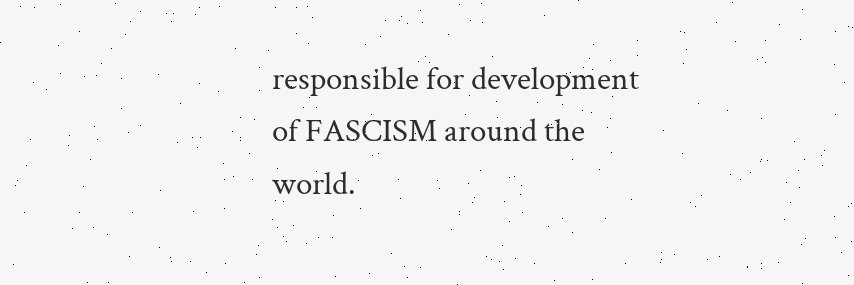responsible for development of FASCISM around the world.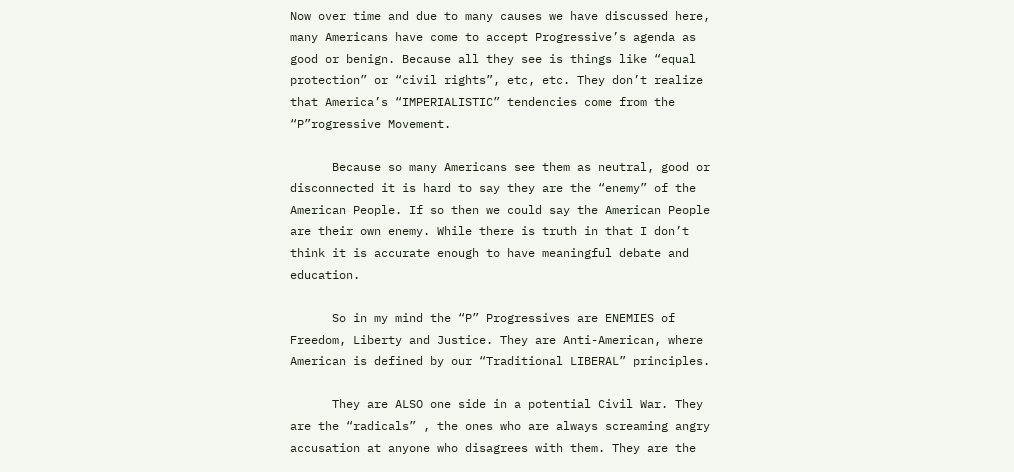Now over time and due to many causes we have discussed here, many Americans have come to accept Progressive’s agenda as good or benign. Because all they see is things like “equal protection” or “civil rights”, etc, etc. They don’t realize that America’s “IMPERIALISTIC” tendencies come from the “P”rogressive Movement.

      Because so many Americans see them as neutral, good or disconnected it is hard to say they are the “enemy” of the American People. If so then we could say the American People are their own enemy. While there is truth in that I don’t think it is accurate enough to have meaningful debate and education.

      So in my mind the “P” Progressives are ENEMIES of Freedom, Liberty and Justice. They are Anti-American, where American is defined by our “Traditional LIBERAL” principles.

      They are ALSO one side in a potential Civil War. They are the “radicals” , the ones who are always screaming angry accusation at anyone who disagrees with them. They are the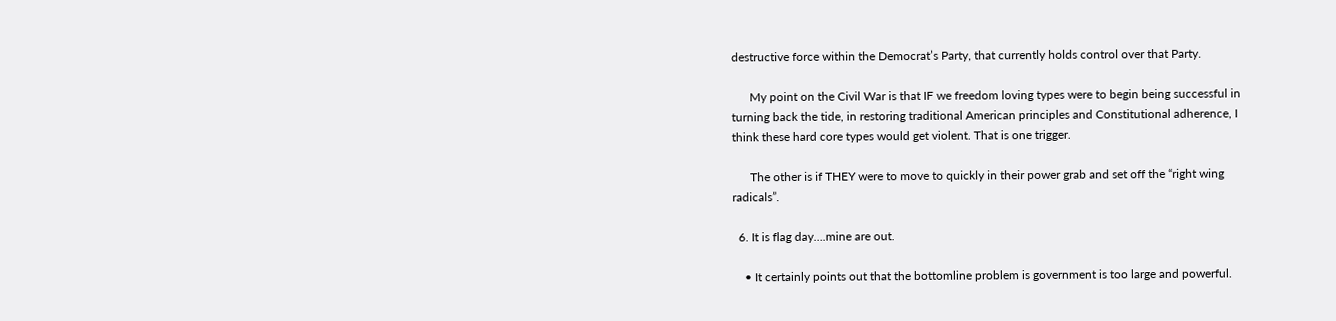destructive force within the Democrat’s Party, that currently holds control over that Party.

      My point on the Civil War is that IF we freedom loving types were to begin being successful in turning back the tide, in restoring traditional American principles and Constitutional adherence, I think these hard core types would get violent. That is one trigger.

      The other is if THEY were to move to quickly in their power grab and set off the “right wing radicals”.

  6. It is flag day….mine are out.

    • It certainly points out that the bottomline problem is government is too large and powerful.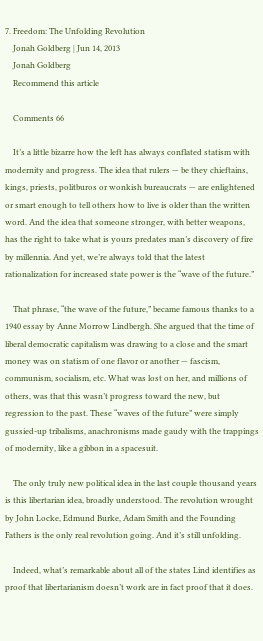7. Freedom: The Unfolding Revolution
    Jonah Goldberg | Jun 14, 2013
    Jonah Goldberg
    Recommend this article

    Comments 66

    It’s a little bizarre how the left has always conflated statism with modernity and progress. The idea that rulers — be they chieftains, kings, priests, politburos or wonkish bureaucrats — are enlightened or smart enough to tell others how to live is older than the written word. And the idea that someone stronger, with better weapons, has the right to take what is yours predates man’s discovery of fire by millennia. And yet, we’re always told that the latest rationalization for increased state power is the “wave of the future.”

    That phrase, “the wave of the future,” became famous thanks to a 1940 essay by Anne Morrow Lindbergh. She argued that the time of liberal democratic capitalism was drawing to a close and the smart money was on statism of one flavor or another — fascism, communism, socialism, etc. What was lost on her, and millions of others, was that this wasn’t progress toward the new, but regression to the past. These “waves of the future” were simply gussied-up tribalisms, anachronisms made gaudy with the trappings of modernity, like a gibbon in a spacesuit.

    The only truly new political idea in the last couple thousand years is this libertarian idea, broadly understood. The revolution wrought by John Locke, Edmund Burke, Adam Smith and the Founding Fathers is the only real revolution going. And it’s still unfolding.

    Indeed, what’s remarkable about all of the states Lind identifies as proof that libertarianism doesn’t work are in fact proof that it does.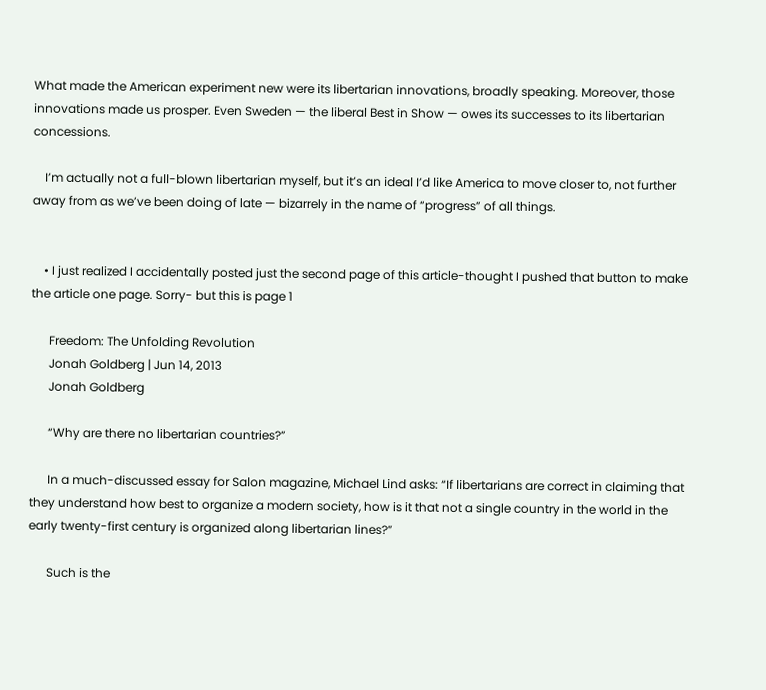What made the American experiment new were its libertarian innovations, broadly speaking. Moreover, those innovations made us prosper. Even Sweden — the liberal Best in Show — owes its successes to its libertarian concessions.

    I’m actually not a full-blown libertarian myself, but it’s an ideal I’d like America to move closer to, not further away from as we’ve been doing of late — bizarrely in the name of “progress” of all things.


    • I just realized I accidentally posted just the second page of this article-thought I pushed that button to make the article one page. Sorry- but this is page 1

      Freedom: The Unfolding Revolution
      Jonah Goldberg | Jun 14, 2013
      Jonah Goldberg

      “Why are there no libertarian countries?”

      In a much-discussed essay for Salon magazine, Michael Lind asks: “If libertarians are correct in claiming that they understand how best to organize a modern society, how is it that not a single country in the world in the early twenty-first century is organized along libertarian lines?”

      Such is the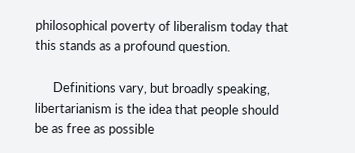philosophical poverty of liberalism today that this stands as a profound question.

      Definitions vary, but broadly speaking, libertarianism is the idea that people should be as free as possible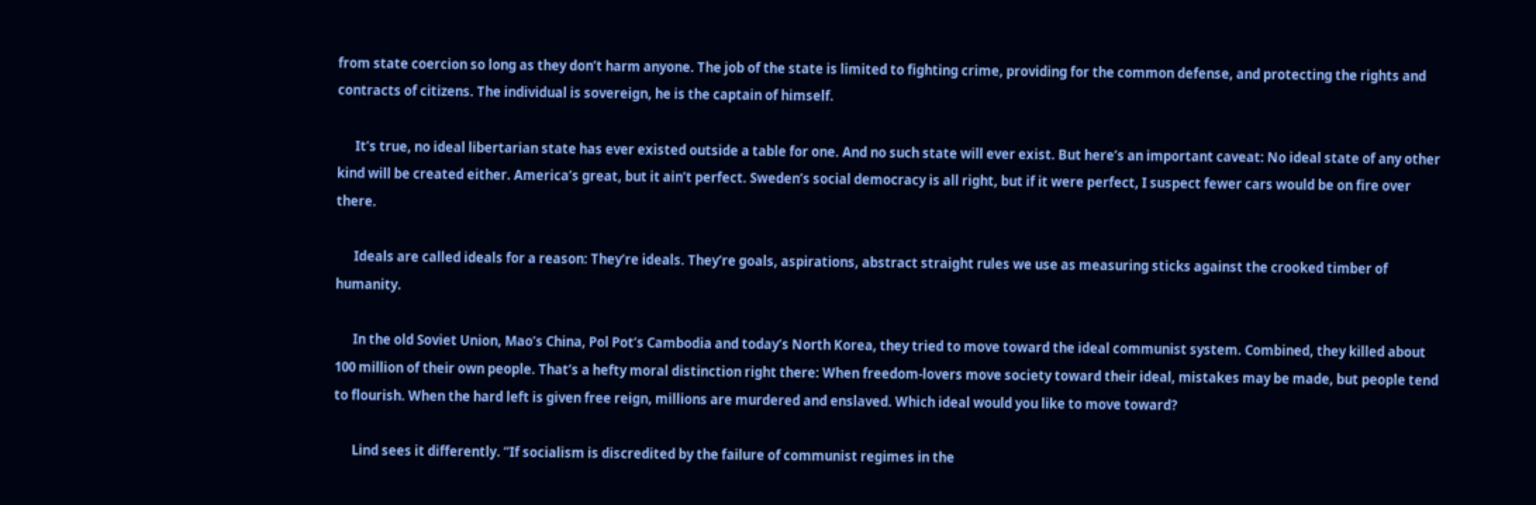from state coercion so long as they don’t harm anyone. The job of the state is limited to fighting crime, providing for the common defense, and protecting the rights and contracts of citizens. The individual is sovereign, he is the captain of himself.

      It’s true, no ideal libertarian state has ever existed outside a table for one. And no such state will ever exist. But here’s an important caveat: No ideal state of any other kind will be created either. America’s great, but it ain’t perfect. Sweden’s social democracy is all right, but if it were perfect, I suspect fewer cars would be on fire over there.

      Ideals are called ideals for a reason: They’re ideals. They’re goals, aspirations, abstract straight rules we use as measuring sticks against the crooked timber of humanity.

      In the old Soviet Union, Mao’s China, Pol Pot’s Cambodia and today’s North Korea, they tried to move toward the ideal communist system. Combined, they killed about 100 million of their own people. That’s a hefty moral distinction right there: When freedom-lovers move society toward their ideal, mistakes may be made, but people tend to flourish. When the hard left is given free reign, millions are murdered and enslaved. Which ideal would you like to move toward?

      Lind sees it differently. “If socialism is discredited by the failure of communist regimes in the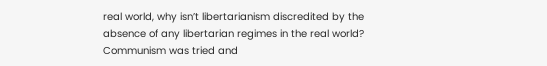real world, why isn’t libertarianism discredited by the absence of any libertarian regimes in the real world? Communism was tried and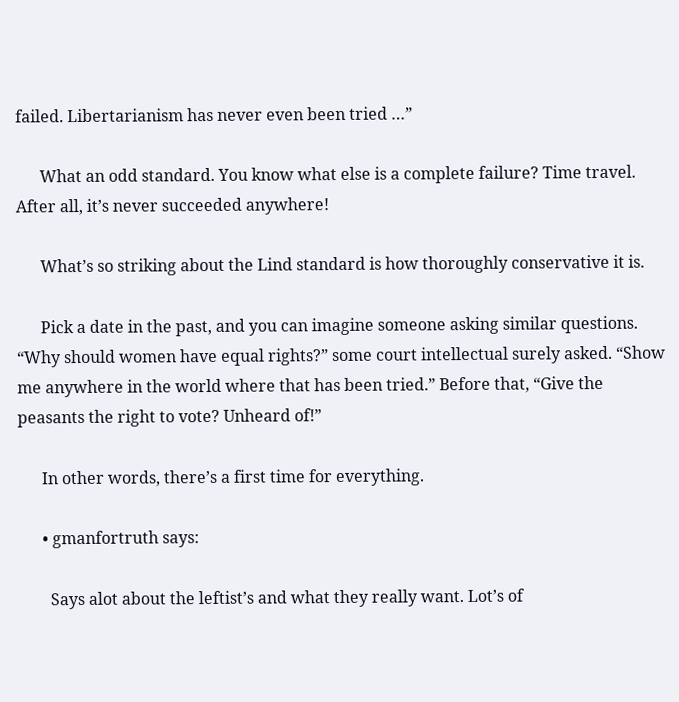failed. Libertarianism has never even been tried …”

      What an odd standard. You know what else is a complete failure? Time travel. After all, it’s never succeeded anywhere!

      What’s so striking about the Lind standard is how thoroughly conservative it is.

      Pick a date in the past, and you can imagine someone asking similar questions. “Why should women have equal rights?” some court intellectual surely asked. “Show me anywhere in the world where that has been tried.” Before that, “Give the peasants the right to vote? Unheard of!”

      In other words, there’s a first time for everything.

      • gmanfortruth says:

        Says alot about the leftist’s and what they really want. Lot’s of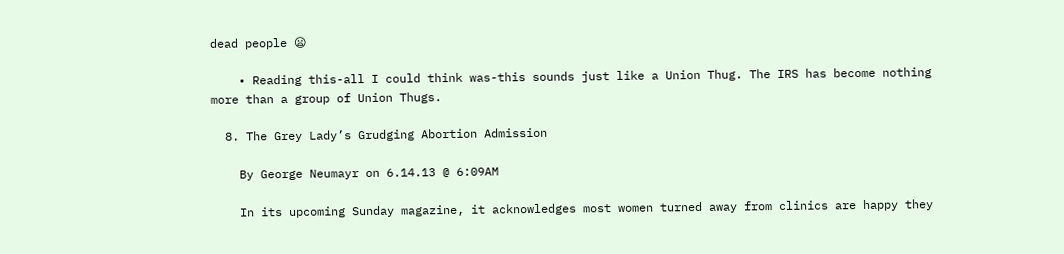dead people 😦

    • Reading this-all I could think was-this sounds just like a Union Thug. The IRS has become nothing more than a group of Union Thugs.

  8. The Grey Lady’s Grudging Abortion Admission

    By George Neumayr on 6.14.13 @ 6:09AM

    In its upcoming Sunday magazine, it acknowledges most women turned away from clinics are happy they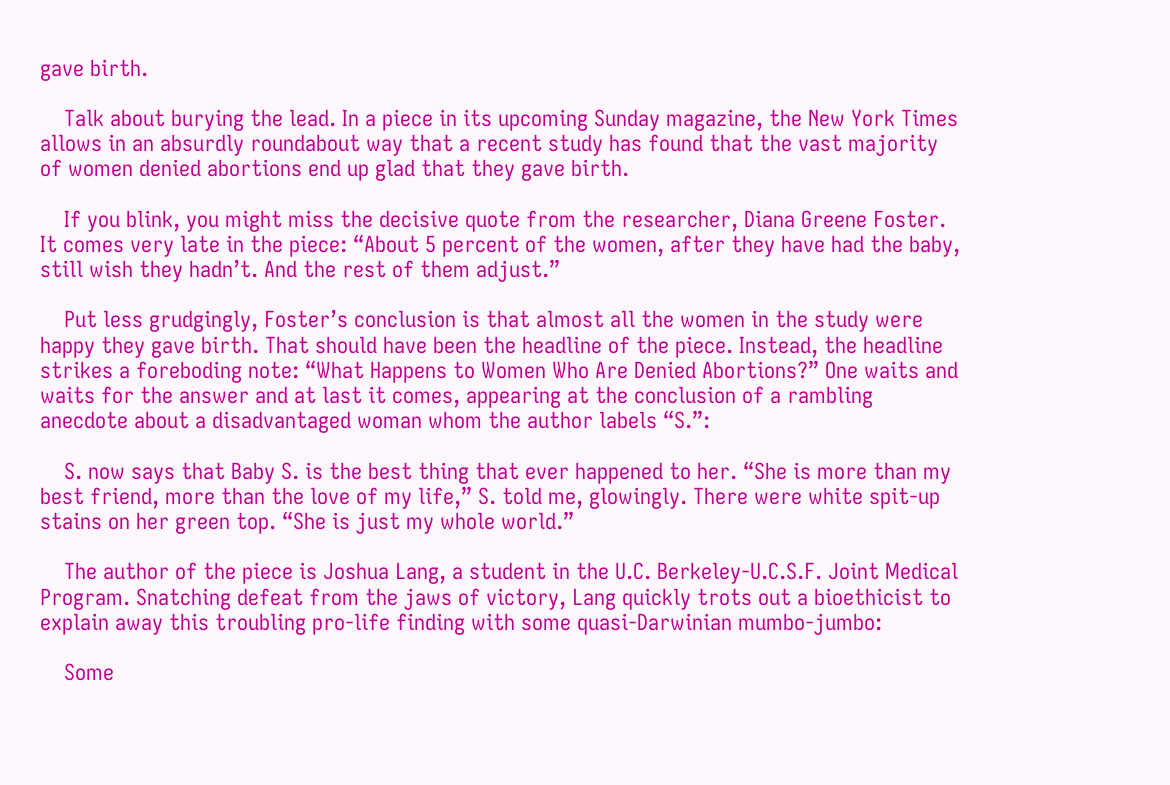gave birth.

    Talk about burying the lead. In a piece in its upcoming Sunday magazine, the New York Times allows in an absurdly roundabout way that a recent study has found that the vast majority of women denied abortions end up glad that they gave birth.

    If you blink, you might miss the decisive quote from the researcher, Diana Greene Foster. It comes very late in the piece: “About 5 percent of the women, after they have had the baby, still wish they hadn’t. And the rest of them adjust.”

    Put less grudgingly, Foster’s conclusion is that almost all the women in the study were happy they gave birth. That should have been the headline of the piece. Instead, the headline strikes a foreboding note: “What Happens to Women Who Are Denied Abortions?” One waits and waits for the answer and at last it comes, appearing at the conclusion of a rambling anecdote about a disadvantaged woman whom the author labels “S.”:

    S. now says that Baby S. is the best thing that ever happened to her. “She is more than my best friend, more than the love of my life,” S. told me, glowingly. There were white spit-up stains on her green top. “She is just my whole world.”

    The author of the piece is Joshua Lang, a student in the U.C. Berkeley-U.C.S.F. Joint Medical Program. Snatching defeat from the jaws of victory, Lang quickly trots out a bioethicist to explain away this troubling pro-life finding with some quasi-Darwinian mumbo-jumbo:

    Some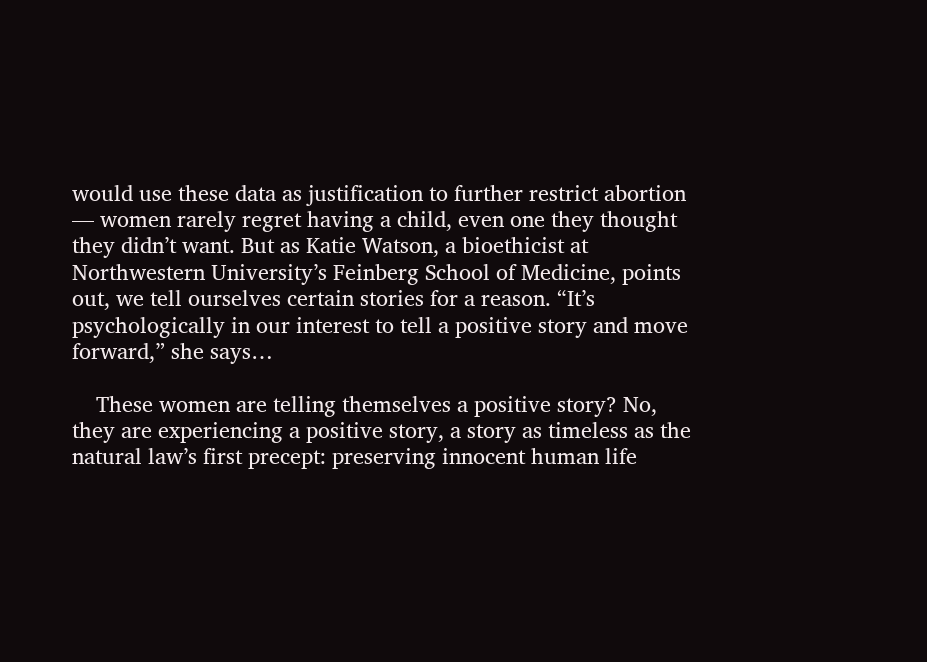would use these data as justification to further restrict abortion — women rarely regret having a child, even one they thought they didn’t want. But as Katie Watson, a bioethicist at Northwestern University’s Feinberg School of Medicine, points out, we tell ourselves certain stories for a reason. “It’s psychologically in our interest to tell a positive story and move forward,” she says…

    These women are telling themselves a positive story? No, they are experiencing a positive story, a story as timeless as the natural law’s first precept: preserving innocent human life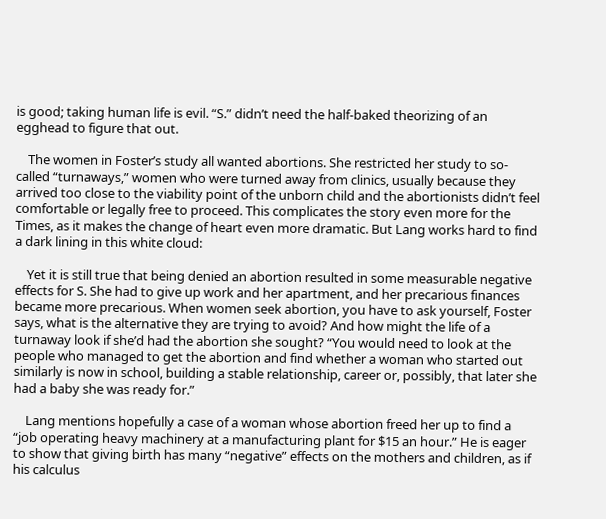is good; taking human life is evil. “S.” didn’t need the half-baked theorizing of an egghead to figure that out.

    The women in Foster’s study all wanted abortions. She restricted her study to so-called “turnaways,” women who were turned away from clinics, usually because they arrived too close to the viability point of the unborn child and the abortionists didn’t feel comfortable or legally free to proceed. This complicates the story even more for the Times, as it makes the change of heart even more dramatic. But Lang works hard to find a dark lining in this white cloud:

    Yet it is still true that being denied an abortion resulted in some measurable negative effects for S. She had to give up work and her apartment, and her precarious finances became more precarious. When women seek abortion, you have to ask yourself, Foster says, what is the alternative they are trying to avoid? And how might the life of a turnaway look if she’d had the abortion she sought? “You would need to look at the people who managed to get the abortion and find whether a woman who started out similarly is now in school, building a stable relationship, career or, possibly, that later she had a baby she was ready for.”

    Lang mentions hopefully a case of a woman whose abortion freed her up to find a “job operating heavy machinery at a manufacturing plant for $15 an hour.” He is eager to show that giving birth has many “negative” effects on the mothers and children, as if his calculus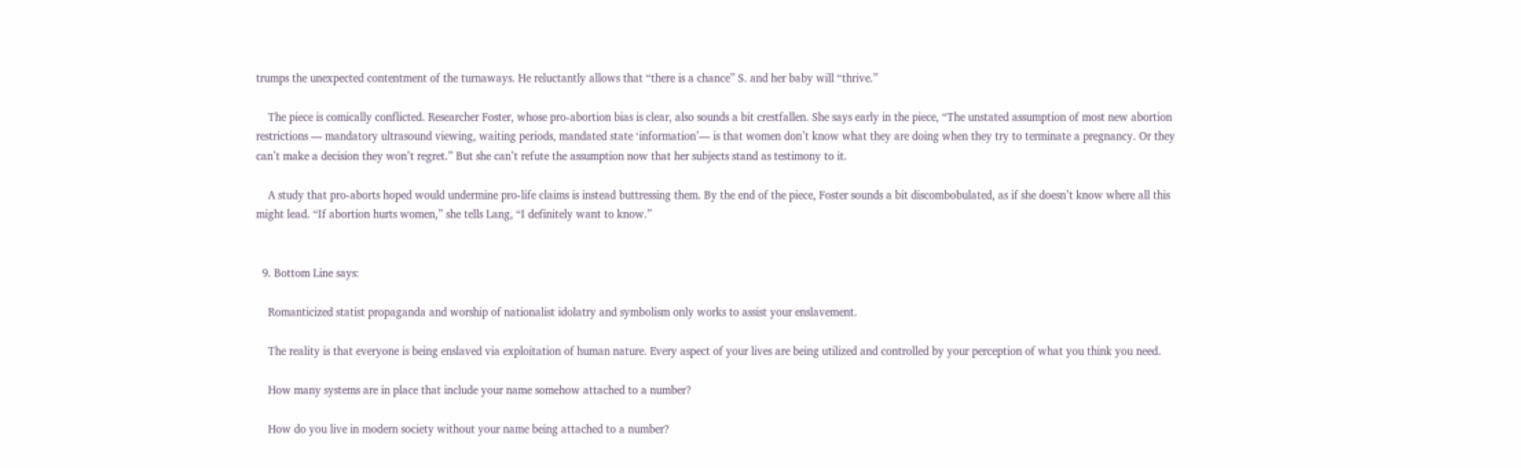trumps the unexpected contentment of the turnaways. He reluctantly allows that “there is a chance” S. and her baby will “thrive.”

    The piece is comically conflicted. Researcher Foster, whose pro-abortion bias is clear, also sounds a bit crestfallen. She says early in the piece, “The unstated assumption of most new abortion restrictions — mandatory ultrasound viewing, waiting periods, mandated state ‘information’— is that women don’t know what they are doing when they try to terminate a pregnancy. Or they can’t make a decision they won’t regret.” But she can’t refute the assumption now that her subjects stand as testimony to it.

    A study that pro-aborts hoped would undermine pro-life claims is instead buttressing them. By the end of the piece, Foster sounds a bit discombobulated, as if she doesn’t know where all this might lead. “If abortion hurts women,” she tells Lang, “I definitely want to know.”


  9. Bottom Line says:

    Romanticized statist propaganda and worship of nationalist idolatry and symbolism only works to assist your enslavement.

    The reality is that everyone is being enslaved via exploitation of human nature. Every aspect of your lives are being utilized and controlled by your perception of what you think you need.

    How many systems are in place that include your name somehow attached to a number?

    How do you live in modern society without your name being attached to a number?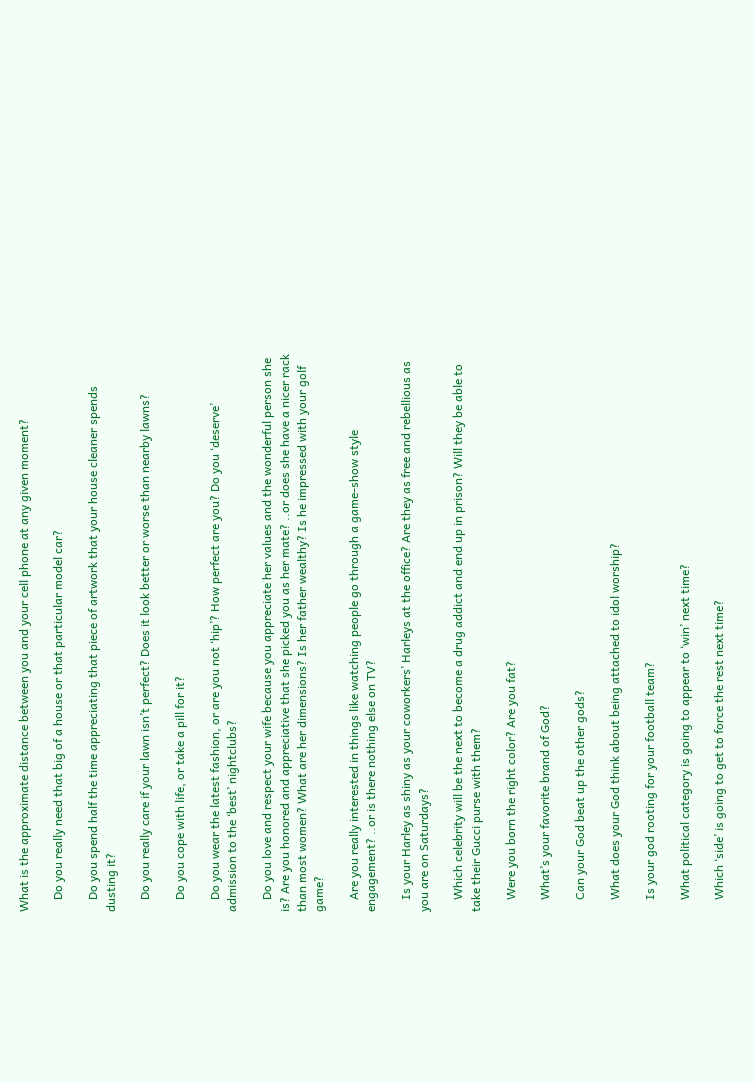What is the approximate distance between you and your cell phone at any given moment?

    Do you really need that big of a house or that particular model car?

    Do you spend half the time appreciating that piece of artwork that your house cleaner spends dusting it?

    Do you really care if your lawn isn’t perfect? Does it look better or worse than nearby lawns?

    Do you cope with life, or take a pill for it?

    Do you wear the latest fashion, or are you not ‘hip’? How perfect are you? Do you ‘deserve’ admission to the ‘best’ nightclubs?

    Do you love and respect your wife because you appreciate her values and the wonderful person she is? Are you honored and appreciative that she picked you as her mate? ..or does she have a nicer rack than most women? What are her dimensions? Is her father wealthy? Is he impressed with your golf game?

    Are you really interested in things like watching people go through a game-show style engagement? ..or is there nothing else on TV?

    Is your Harley as shiny as your coworkers’ Harleys at the office? Are they as free and rebellious as you are on Saturdays?

    Which celebrity will be the next to become a drug addict and end up in prison? Will they be able to take their Gucci purse with them?

    Were you born the right color? Are you fat?

    What’s your favorite brand of God?

    Can your God beat up the other gods?

    What does your God think about being attached to idol worship?

    Is your god rooting for your football team?

    What political category is going to appear to ‘win’ next time?

    Which ‘side’ is going to get to force the rest next time?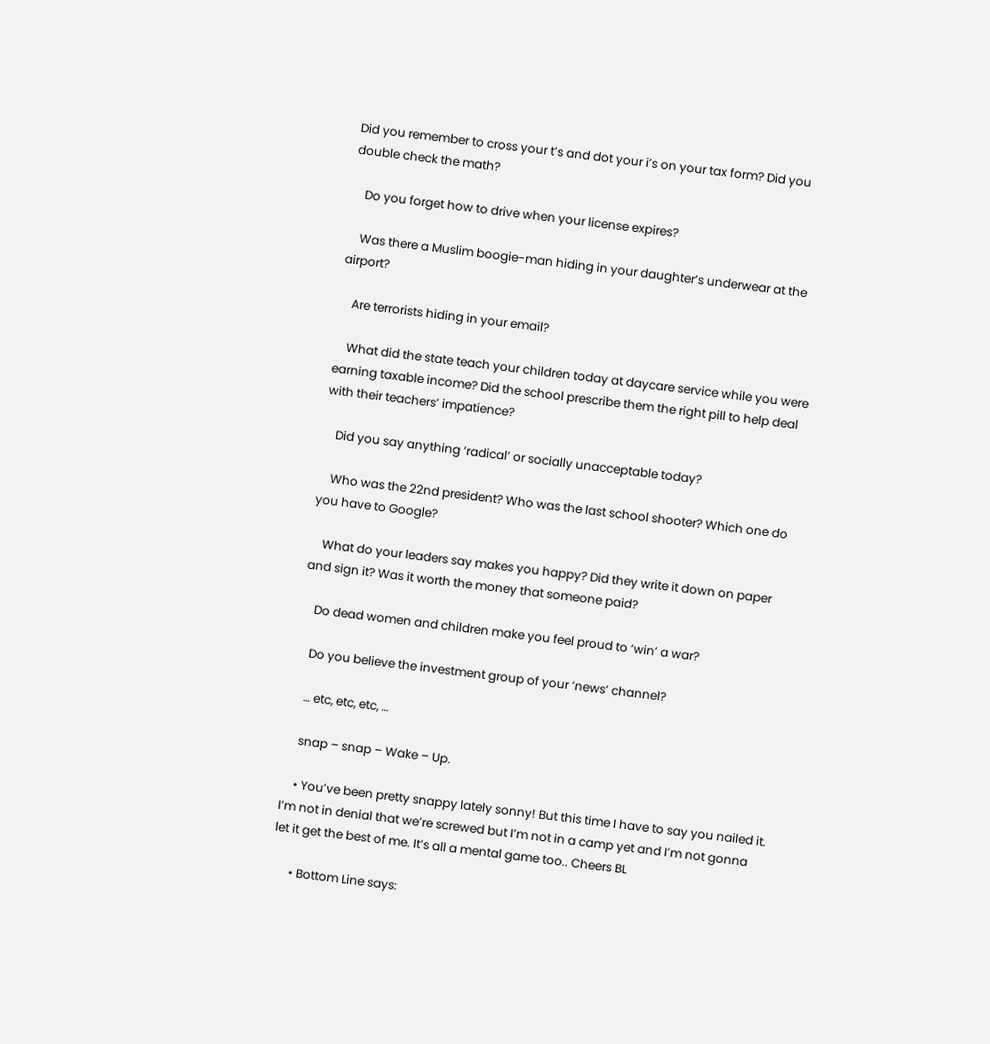Did you remember to cross your t’s and dot your i’s on your tax form? Did you double check the math?

    Do you forget how to drive when your license expires?

    Was there a Muslim boogie-man hiding in your daughter’s underwear at the airport?

    Are terrorists hiding in your email?

    What did the state teach your children today at daycare service while you were earning taxable income? Did the school prescribe them the right pill to help deal with their teachers’ impatience?

    Did you say anything ‘radical’ or socially unacceptable today?

    Who was the 22nd president? Who was the last school shooter? Which one do you have to Google?

    What do your leaders say makes you happy? Did they write it down on paper and sign it? Was it worth the money that someone paid?

    Do dead women and children make you feel proud to ‘win’ a war?

    Do you believe the investment group of your ‘news’ channel?

    … etc, etc, etc, …

    snap – snap – Wake – Up.

    • You’ve been pretty snappy lately sonny! But this time I have to say you nailed it. I’m not in denial that we’re screwed but I’m not in a camp yet and I’m not gonna let it get the best of me. It’s all a mental game too.. Cheers BL

      • Bottom Line says: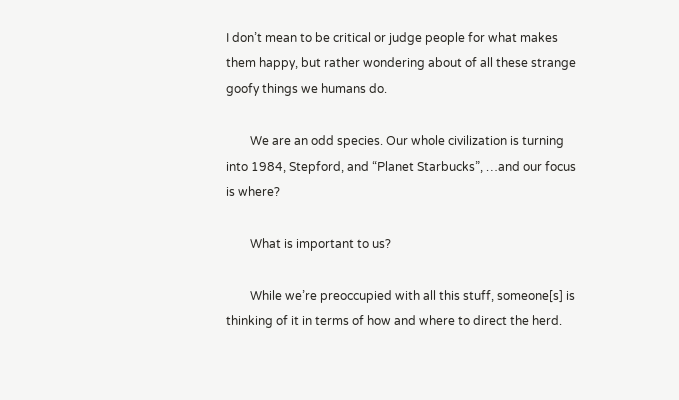I don’t mean to be critical or judge people for what makes them happy, but rather wondering about of all these strange goofy things we humans do.

        We are an odd species. Our whole civilization is turning into 1984, Stepford, and “Planet Starbucks”, …and our focus is where?

        What is important to us?

        While we’re preoccupied with all this stuff, someone[s] is thinking of it in terms of how and where to direct the herd.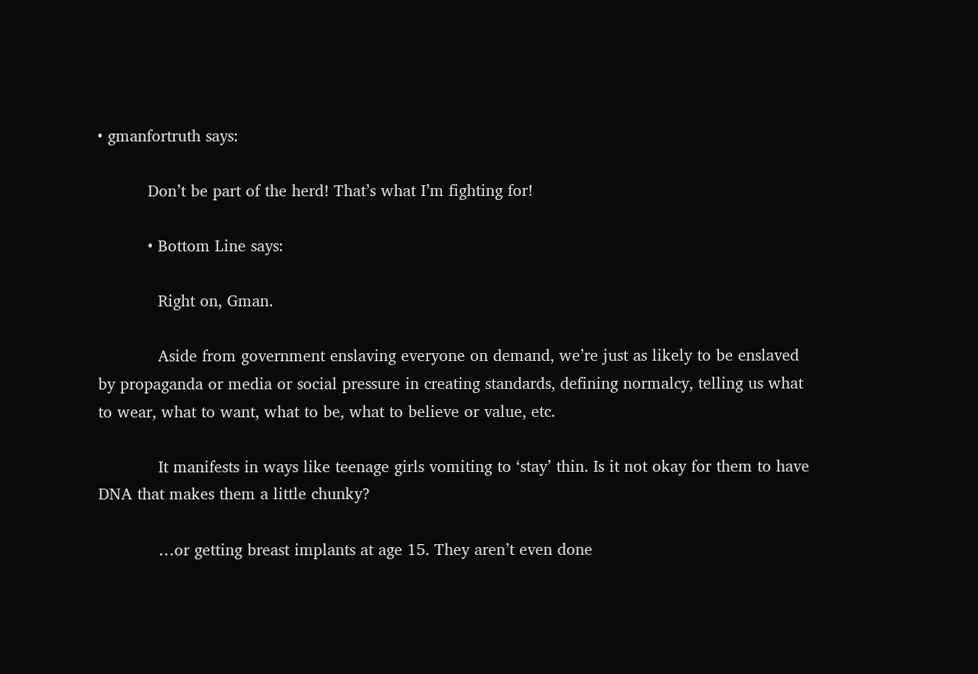• gmanfortruth says:

          Don’t be part of the herd! That’s what I’m fighting for!

          • Bottom Line says:

            Right on, Gman.

            Aside from government enslaving everyone on demand, we’re just as likely to be enslaved by propaganda or media or social pressure in creating standards, defining normalcy, telling us what to wear, what to want, what to be, what to believe or value, etc.

            It manifests in ways like teenage girls vomiting to ‘stay’ thin. Is it not okay for them to have DNA that makes them a little chunky?

            …or getting breast implants at age 15. They aren’t even done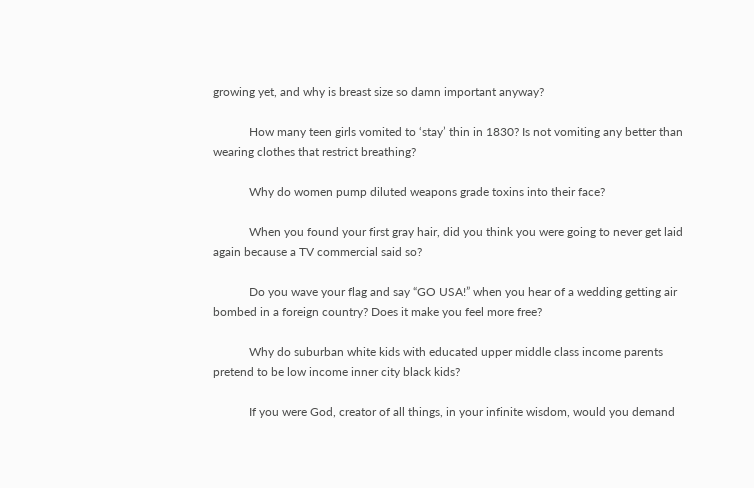growing yet, and why is breast size so damn important anyway?

            How many teen girls vomited to ‘stay’ thin in 1830? Is not vomiting any better than wearing clothes that restrict breathing?

            Why do women pump diluted weapons grade toxins into their face?

            When you found your first gray hair, did you think you were going to never get laid again because a TV commercial said so?

            Do you wave your flag and say “GO USA!” when you hear of a wedding getting air bombed in a foreign country? Does it make you feel more free?

            Why do suburban white kids with educated upper middle class income parents pretend to be low income inner city black kids?

            If you were God, creator of all things, in your infinite wisdom, would you demand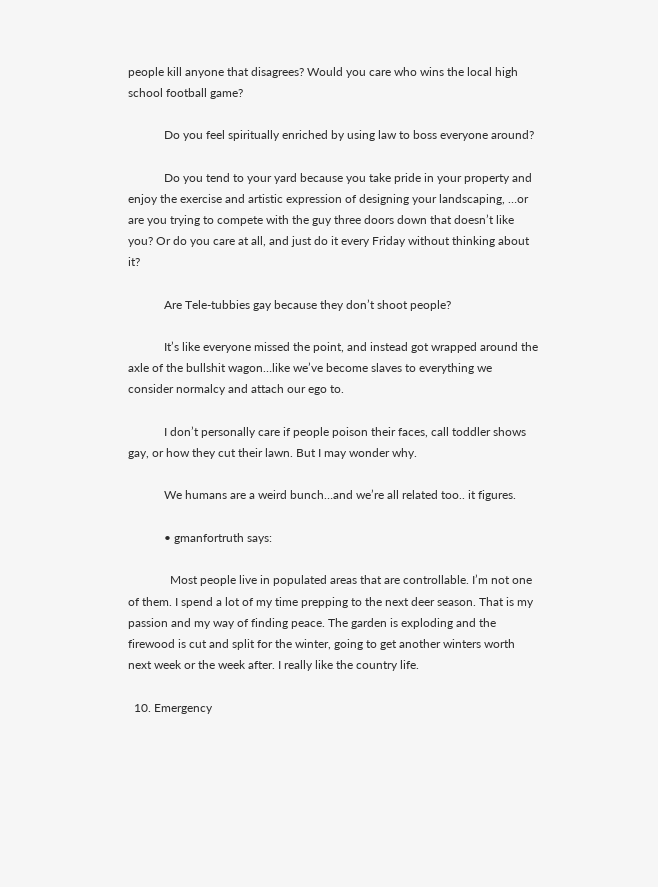people kill anyone that disagrees? Would you care who wins the local high school football game?

            Do you feel spiritually enriched by using law to boss everyone around?

            Do you tend to your yard because you take pride in your property and enjoy the exercise and artistic expression of designing your landscaping, …or are you trying to compete with the guy three doors down that doesn’t like you? Or do you care at all, and just do it every Friday without thinking about it?

            Are Tele-tubbies gay because they don’t shoot people?

            It’s like everyone missed the point, and instead got wrapped around the axle of the bullshit wagon…like we’ve become slaves to everything we consider normalcy and attach our ego to.

            I don’t personally care if people poison their faces, call toddler shows gay, or how they cut their lawn. But I may wonder why.

            We humans are a weird bunch…and we’re all related too.. it figures.

            • gmanfortruth says:

              Most people live in populated areas that are controllable. I’m not one of them. I spend a lot of my time prepping to the next deer season. That is my passion and my way of finding peace. The garden is exploding and the firewood is cut and split for the winter, going to get another winters worth next week or the week after. I really like the country life.

  10. Emergency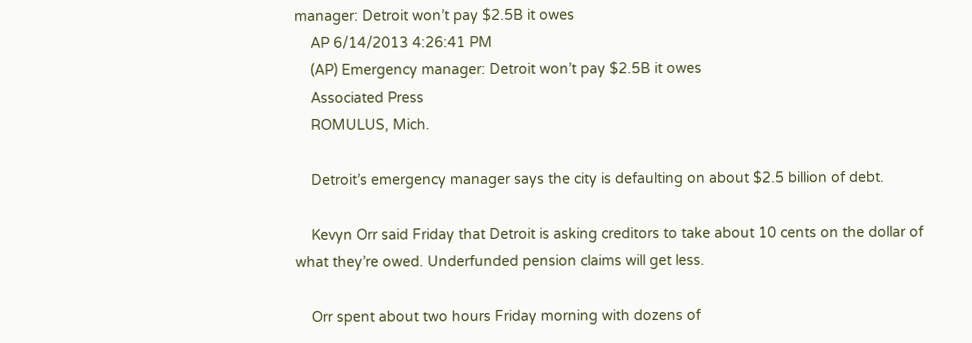manager: Detroit won’t pay $2.5B it owes
    AP 6/14/2013 4:26:41 PM
    (AP) Emergency manager: Detroit won’t pay $2.5B it owes
    Associated Press
    ROMULUS, Mich.

    Detroit’s emergency manager says the city is defaulting on about $2.5 billion of debt.

    Kevyn Orr said Friday that Detroit is asking creditors to take about 10 cents on the dollar of what they’re owed. Underfunded pension claims will get less.

    Orr spent about two hours Friday morning with dozens of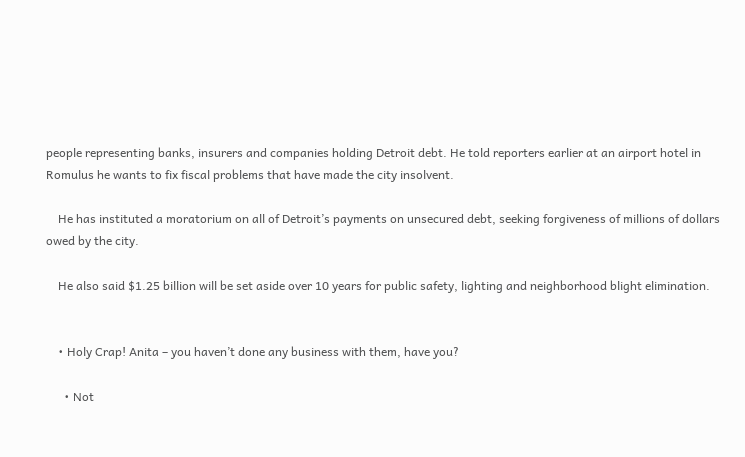people representing banks, insurers and companies holding Detroit debt. He told reporters earlier at an airport hotel in Romulus he wants to fix fiscal problems that have made the city insolvent.

    He has instituted a moratorium on all of Detroit’s payments on unsecured debt, seeking forgiveness of millions of dollars owed by the city.

    He also said $1.25 billion will be set aside over 10 years for public safety, lighting and neighborhood blight elimination.


    • Holy Crap! Anita – you haven’t done any business with them, have you?

      • Not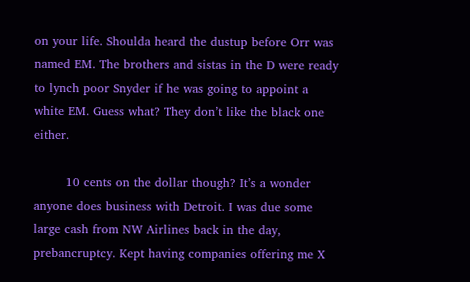on your life. Shoulda heard the dustup before Orr was named EM. The brothers and sistas in the D were ready to lynch poor Snyder if he was going to appoint a white EM. Guess what? They don’t like the black one either.

        10 cents on the dollar though? It’s a wonder anyone does business with Detroit. I was due some large cash from NW Airlines back in the day, prebancruptcy. Kept having companies offering me X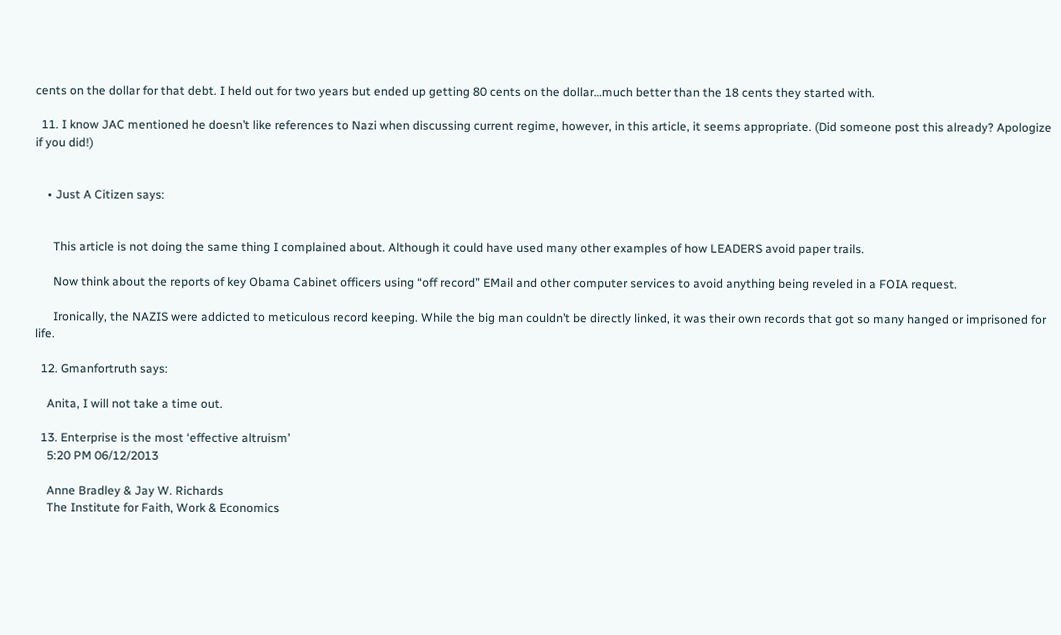cents on the dollar for that debt. I held out for two years but ended up getting 80 cents on the dollar…much better than the 18 cents they started with.

  11. I know JAC mentioned he doesn’t like references to Nazi when discussing current regime, however, in this article, it seems appropriate. (Did someone post this already? Apologize if you did!)


    • Just A Citizen says:


      This article is not doing the same thing I complained about. Although it could have used many other examples of how LEADERS avoid paper trails.

      Now think about the reports of key Obama Cabinet officers using “off record” EMail and other computer services to avoid anything being reveled in a FOIA request.

      Ironically, the NAZIS were addicted to meticulous record keeping. While the big man couldn’t be directly linked, it was their own records that got so many hanged or imprisoned for life.

  12. Gmanfortruth says:

    Anita, I will not take a time out.

  13. Enterprise is the most ‘effective altruism’
    5:20 PM 06/12/2013

    Anne Bradley & Jay W. Richards
    The Institute for Faith, Work & Economics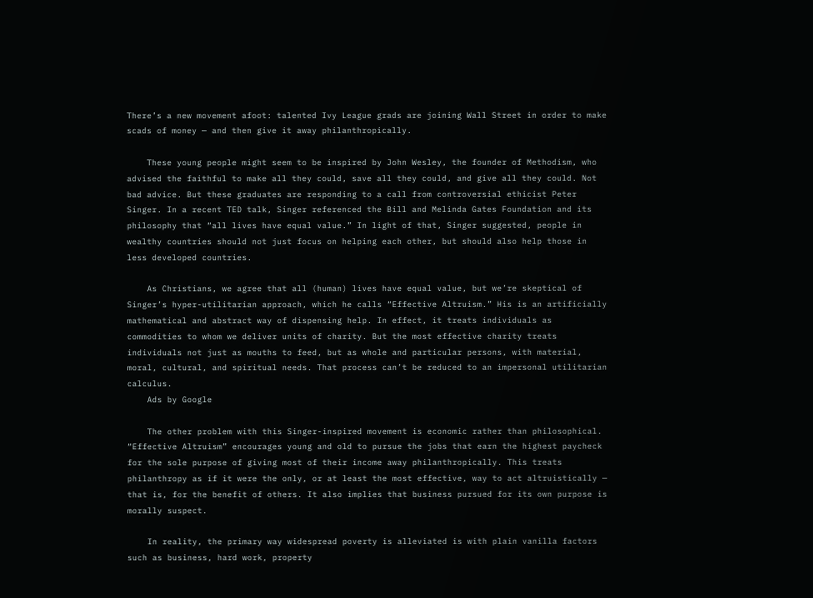There’s a new movement afoot: talented Ivy League grads are joining Wall Street in order to make scads of money — and then give it away philanthropically.

    These young people might seem to be inspired by John Wesley, the founder of Methodism, who advised the faithful to make all they could, save all they could, and give all they could. Not bad advice. But these graduates are responding to a call from controversial ethicist Peter Singer. In a recent TED talk, Singer referenced the Bill and Melinda Gates Foundation and its philosophy that “all lives have equal value.” In light of that, Singer suggested, people in wealthy countries should not just focus on helping each other, but should also help those in less developed countries.

    As Christians, we agree that all (human) lives have equal value, but we’re skeptical of Singer’s hyper-utilitarian approach, which he calls “Effective Altruism.” His is an artificially mathematical and abstract way of dispensing help. In effect, it treats individuals as commodities to whom we deliver units of charity. But the most effective charity treats individuals not just as mouths to feed, but as whole and particular persons, with material, moral, cultural, and spiritual needs. That process can’t be reduced to an impersonal utilitarian calculus.
    Ads by Google

    The other problem with this Singer-inspired movement is economic rather than philosophical. “Effective Altruism” encourages young and old to pursue the jobs that earn the highest paycheck for the sole purpose of giving most of their income away philanthropically. This treats philanthropy as if it were the only, or at least the most effective, way to act altruistically — that is, for the benefit of others. It also implies that business pursued for its own purpose is morally suspect.

    In reality, the primary way widespread poverty is alleviated is with plain vanilla factors such as business, hard work, property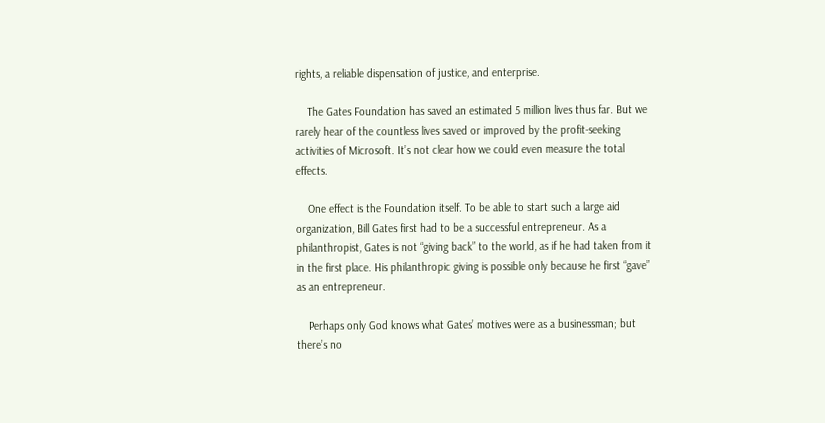rights, a reliable dispensation of justice, and enterprise.

    The Gates Foundation has saved an estimated 5 million lives thus far. But we rarely hear of the countless lives saved or improved by the profit-seeking activities of Microsoft. It’s not clear how we could even measure the total effects.

    One effect is the Foundation itself. To be able to start such a large aid organization, Bill Gates first had to be a successful entrepreneur. As a philanthropist, Gates is not “giving back” to the world, as if he had taken from it in the first place. His philanthropic giving is possible only because he first “gave” as an entrepreneur.

    Perhaps only God knows what Gates’ motives were as a businessman; but there’s no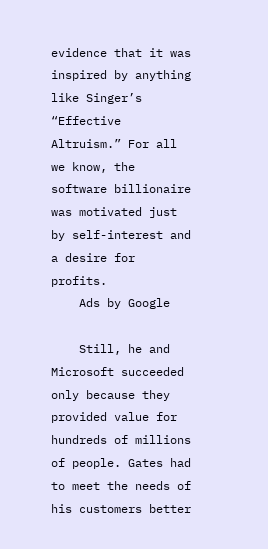evidence that it was inspired by anything like Singer’s “Effective Altruism.” For all we know, the software billionaire was motivated just by self-interest and a desire for profits.
    Ads by Google

    Still, he and Microsoft succeeded only because they provided value for hundreds of millions of people. Gates had to meet the needs of his customers better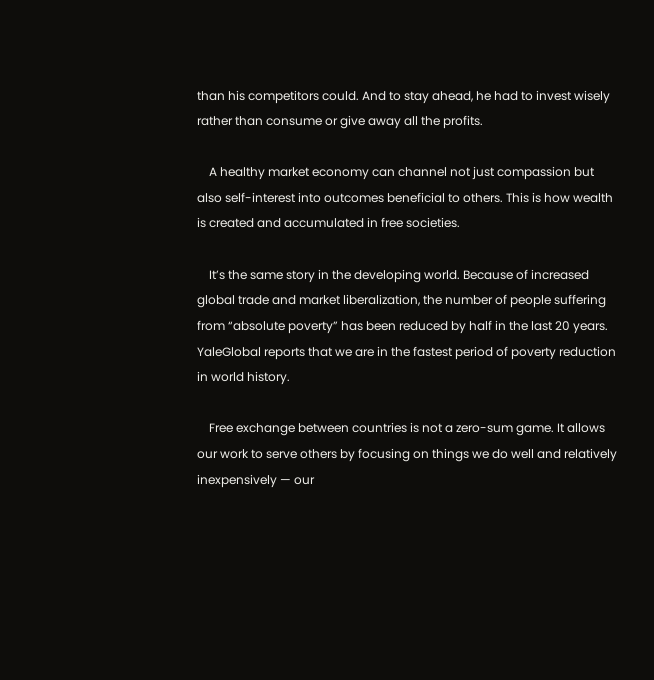than his competitors could. And to stay ahead, he had to invest wisely rather than consume or give away all the profits.

    A healthy market economy can channel not just compassion but also self-interest into outcomes beneficial to others. This is how wealth is created and accumulated in free societies.

    It’s the same story in the developing world. Because of increased global trade and market liberalization, the number of people suffering from “absolute poverty” has been reduced by half in the last 20 years. YaleGlobal reports that we are in the fastest period of poverty reduction in world history.

    Free exchange between countries is not a zero-sum game. It allows our work to serve others by focusing on things we do well and relatively inexpensively — our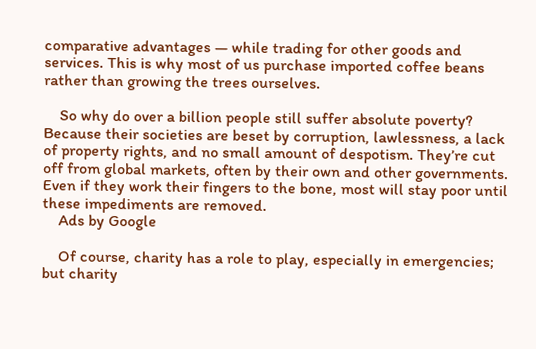comparative advantages — while trading for other goods and services. This is why most of us purchase imported coffee beans rather than growing the trees ourselves.

    So why do over a billion people still suffer absolute poverty? Because their societies are beset by corruption, lawlessness, a lack of property rights, and no small amount of despotism. They’re cut off from global markets, often by their own and other governments. Even if they work their fingers to the bone, most will stay poor until these impediments are removed.
    Ads by Google

    Of course, charity has a role to play, especially in emergencies; but charity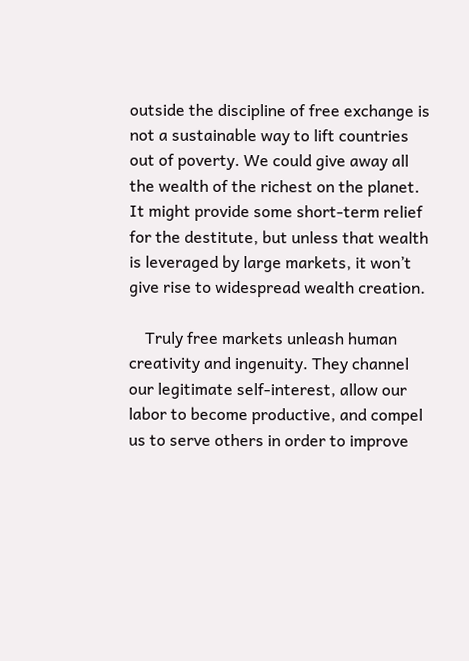outside the discipline of free exchange is not a sustainable way to lift countries out of poverty. We could give away all the wealth of the richest on the planet. It might provide some short-term relief for the destitute, but unless that wealth is leveraged by large markets, it won’t give rise to widespread wealth creation.

    Truly free markets unleash human creativity and ingenuity. They channel our legitimate self-interest, allow our labor to become productive, and compel us to serve others in order to improve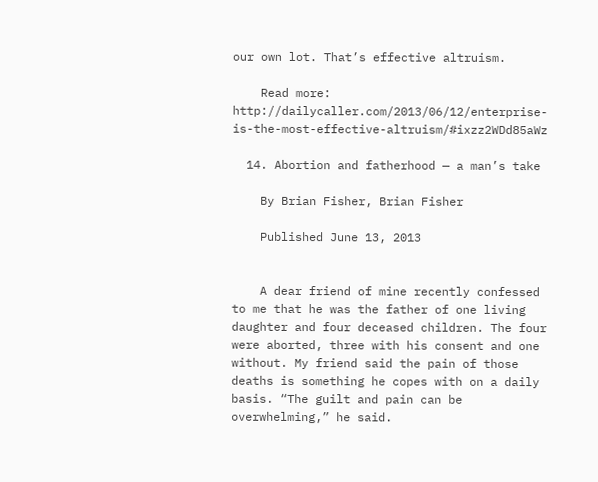our own lot. That’s effective altruism.

    Read more: http://dailycaller.com/2013/06/12/enterprise-is-the-most-effective-altruism/#ixzz2WDd85aWz

  14. Abortion and fatherhood — a man’s take

    By Brian Fisher, Brian Fisher

    Published June 13, 2013


    A dear friend of mine recently confessed to me that he was the father of one living daughter and four deceased children. The four were aborted, three with his consent and one without. My friend said the pain of those deaths is something he copes with on a daily basis. “The guilt and pain can be overwhelming,” he said.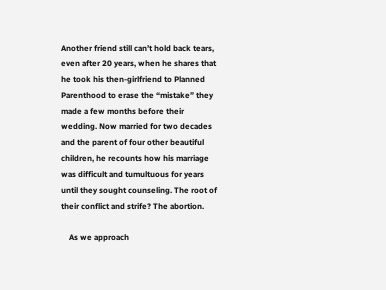Another friend still can’t hold back tears, even after 20 years, when he shares that he took his then-girlfriend to Planned Parenthood to erase the “mistake” they made a few months before their wedding. Now married for two decades and the parent of four other beautiful children, he recounts how his marriage was difficult and tumultuous for years until they sought counseling. The root of their conflict and strife? The abortion.

    As we approach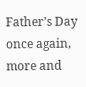Father’s Day once again, more and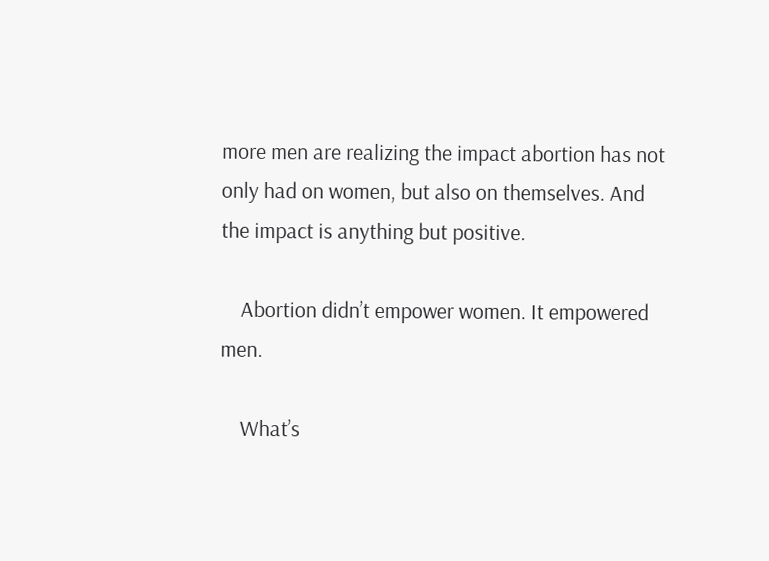more men are realizing the impact abortion has not only had on women, but also on themselves. And the impact is anything but positive.

    Abortion didn’t empower women. It empowered men.

    What’s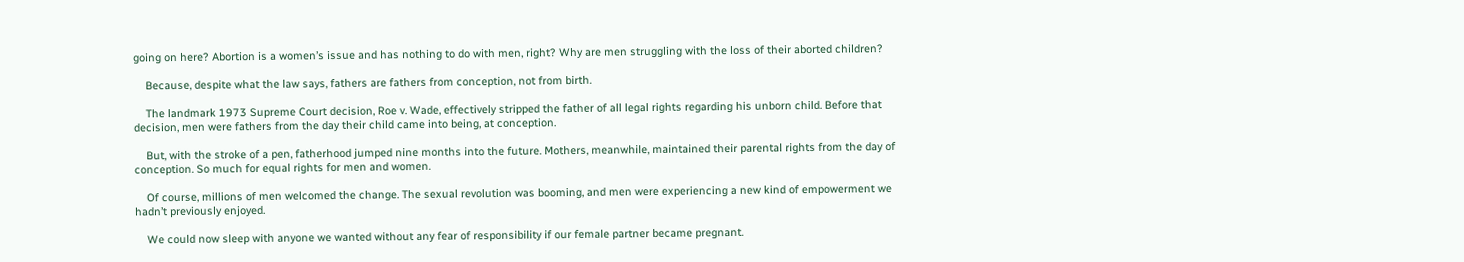going on here? Abortion is a women’s issue and has nothing to do with men, right? Why are men struggling with the loss of their aborted children?

    Because, despite what the law says, fathers are fathers from conception, not from birth.

    The landmark 1973 Supreme Court decision, Roe v. Wade, effectively stripped the father of all legal rights regarding his unborn child. Before that decision, men were fathers from the day their child came into being, at conception.

    But, with the stroke of a pen, fatherhood jumped nine months into the future. Mothers, meanwhile, maintained their parental rights from the day of conception. So much for equal rights for men and women.

    Of course, millions of men welcomed the change. The sexual revolution was booming, and men were experiencing a new kind of empowerment we hadn’t previously enjoyed.

    We could now sleep with anyone we wanted without any fear of responsibility if our female partner became pregnant.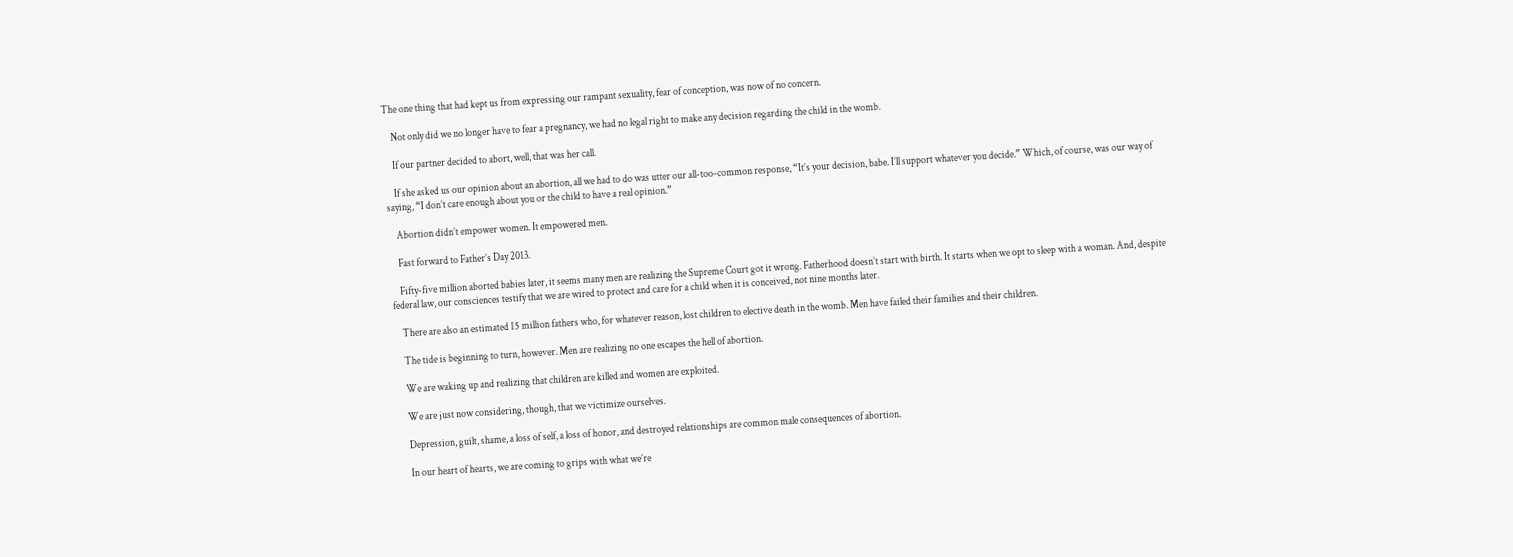The one thing that had kept us from expressing our rampant sexuality, fear of conception, was now of no concern.

    Not only did we no longer have to fear a pregnancy, we had no legal right to make any decision regarding the child in the womb.

    If our partner decided to abort, well, that was her call.

    If she asked us our opinion about an abortion, all we had to do was utter our all-too-common response, “It’s your decision, babe. I’ll support whatever you decide.” Which, of course, was our way of saying, “I don’t care enough about you or the child to have a real opinion.”

    Abortion didn’t empower women. It empowered men.

    Fast forward to Father’s Day 2013.

    Fifty-five million aborted babies later, it seems many men are realizing the Supreme Court got it wrong. Fatherhood doesn’t start with birth. It starts when we opt to sleep with a woman. And, despite federal law, our consciences testify that we are wired to protect and care for a child when it is conceived, not nine months later.

    There are also an estimated 15 million fathers who, for whatever reason, lost children to elective death in the womb. Men have failed their families and their children.

    The tide is beginning to turn, however. Men are realizing no one escapes the hell of abortion.

    We are waking up and realizing that children are killed and women are exploited.

    We are just now considering, though, that we victimize ourselves.

    Depression, guilt, shame, a loss of self, a loss of honor, and destroyed relationships are common male consequences of abortion.

    In our heart of hearts, we are coming to grips with what we’re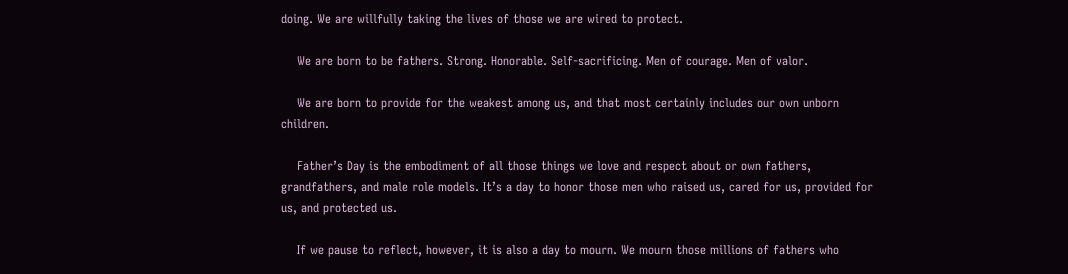doing. We are willfully taking the lives of those we are wired to protect.

    We are born to be fathers. Strong. Honorable. Self-sacrificing. Men of courage. Men of valor.

    We are born to provide for the weakest among us, and that most certainly includes our own unborn children.

    Father’s Day is the embodiment of all those things we love and respect about or own fathers, grandfathers, and male role models. It’s a day to honor those men who raised us, cared for us, provided for us, and protected us.

    If we pause to reflect, however, it is also a day to mourn. We mourn those millions of fathers who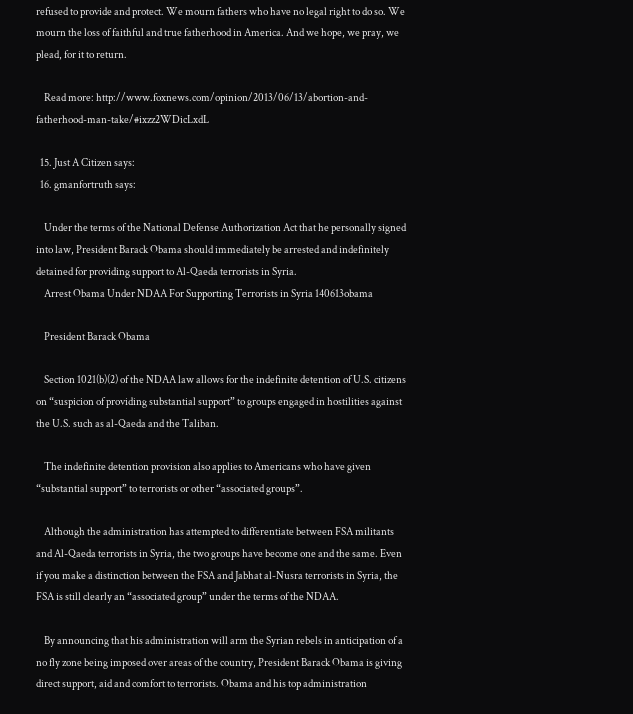refused to provide and protect. We mourn fathers who have no legal right to do so. We mourn the loss of faithful and true fatherhood in America. And we hope, we pray, we plead, for it to return.

    Read more: http://www.foxnews.com/opinion/2013/06/13/abortion-and-fatherhood-man-take/#ixzz2WDicLxdL

  15. Just A Citizen says:
  16. gmanfortruth says:

    Under the terms of the National Defense Authorization Act that he personally signed into law, President Barack Obama should immediately be arrested and indefinitely detained for providing support to Al-Qaeda terrorists in Syria.
    Arrest Obama Under NDAA For Supporting Terrorists in Syria 140613obama

    President Barack Obama

    Section 1021(b)(2) of the NDAA law allows for the indefinite detention of U.S. citizens on “suspicion of providing substantial support” to groups engaged in hostilities against the U.S. such as al-Qaeda and the Taliban.

    The indefinite detention provision also applies to Americans who have given “substantial support” to terrorists or other “associated groups”.

    Although the administration has attempted to differentiate between FSA militants and Al-Qaeda terrorists in Syria, the two groups have become one and the same. Even if you make a distinction between the FSA and Jabhat al-Nusra terrorists in Syria, the FSA is still clearly an “associated group” under the terms of the NDAA.

    By announcing that his administration will arm the Syrian rebels in anticipation of a no fly zone being imposed over areas of the country, President Barack Obama is giving direct support, aid and comfort to terrorists. Obama and his top administration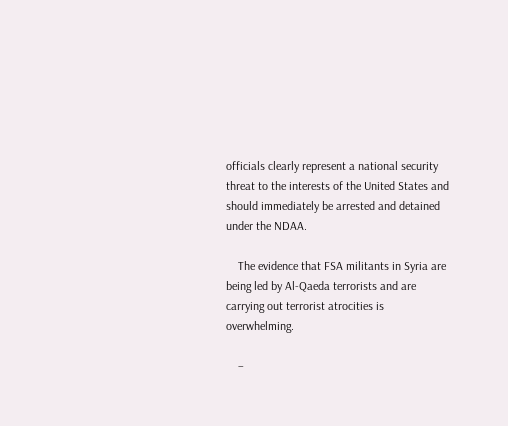officials clearly represent a national security threat to the interests of the United States and should immediately be arrested and detained under the NDAA.

    The evidence that FSA militants in Syria are being led by Al-Qaeda terrorists and are carrying out terrorist atrocities is overwhelming.

    –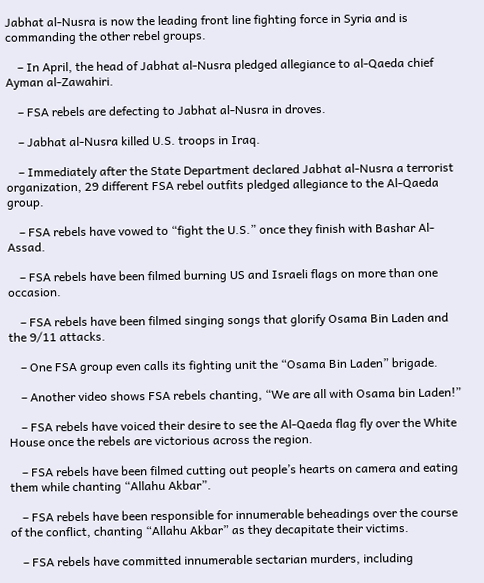Jabhat al-Nusra is now the leading front line fighting force in Syria and is commanding the other rebel groups.

    – In April, the head of Jabhat al-Nusra pledged allegiance to al-Qaeda chief Ayman al-Zawahiri.

    – FSA rebels are defecting to Jabhat al-Nusra in droves.

    – Jabhat al-Nusra killed U.S. troops in Iraq.

    – Immediately after the State Department declared Jabhat al-Nusra a terrorist organization, 29 different FSA rebel outfits pledged allegiance to the Al-Qaeda group.

    – FSA rebels have vowed to “fight the U.S.” once they finish with Bashar Al-Assad.

    – FSA rebels have been filmed burning US and Israeli flags on more than one occasion.

    – FSA rebels have been filmed singing songs that glorify Osama Bin Laden and the 9/11 attacks.

    – One FSA group even calls its fighting unit the “Osama Bin Laden” brigade.

    – Another video shows FSA rebels chanting, “We are all with Osama bin Laden!”

    – FSA rebels have voiced their desire to see the Al-Qaeda flag fly over the White House once the rebels are victorious across the region.

    – FSA rebels have been filmed cutting out people’s hearts on camera and eating them while chanting “Allahu Akbar”.

    – FSA rebels have been responsible for innumerable beheadings over the course of the conflict, chanting “Allahu Akbar” as they decapitate their victims.

    – FSA rebels have committed innumerable sectarian murders, including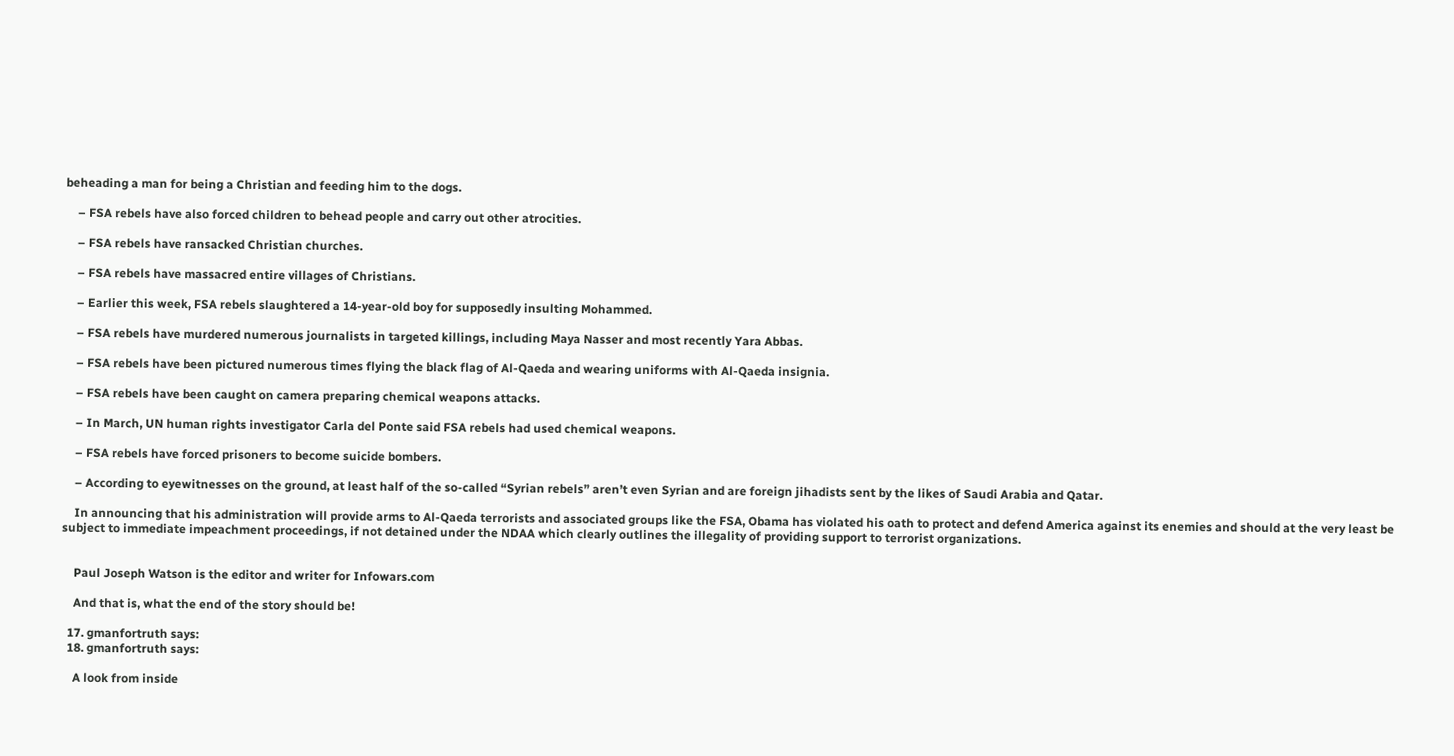beheading a man for being a Christian and feeding him to the dogs.

    – FSA rebels have also forced children to behead people and carry out other atrocities.

    – FSA rebels have ransacked Christian churches.

    – FSA rebels have massacred entire villages of Christians.

    – Earlier this week, FSA rebels slaughtered a 14-year-old boy for supposedly insulting Mohammed.

    – FSA rebels have murdered numerous journalists in targeted killings, including Maya Nasser and most recently Yara Abbas.

    – FSA rebels have been pictured numerous times flying the black flag of Al-Qaeda and wearing uniforms with Al-Qaeda insignia.

    – FSA rebels have been caught on camera preparing chemical weapons attacks.

    – In March, UN human rights investigator Carla del Ponte said FSA rebels had used chemical weapons.

    – FSA rebels have forced prisoners to become suicide bombers.

    – According to eyewitnesses on the ground, at least half of the so-called “Syrian rebels” aren’t even Syrian and are foreign jihadists sent by the likes of Saudi Arabia and Qatar.

    In announcing that his administration will provide arms to Al-Qaeda terrorists and associated groups like the FSA, Obama has violated his oath to protect and defend America against its enemies and should at the very least be subject to immediate impeachment proceedings, if not detained under the NDAA which clearly outlines the illegality of providing support to terrorist organizations.


    Paul Joseph Watson is the editor and writer for Infowars.com

    And that is, what the end of the story should be!

  17. gmanfortruth says:
  18. gmanfortruth says:

    A look from inside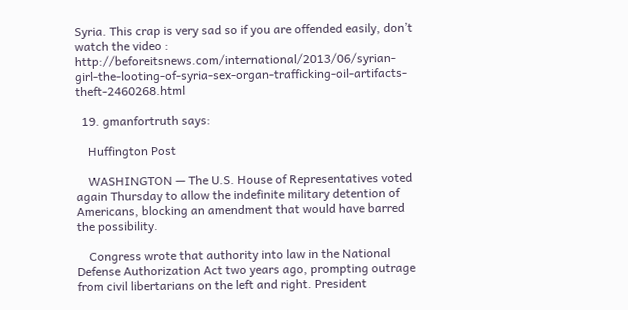Syria. This crap is very sad so if you are offended easily, don’t watch the video : http://beforeitsnews.com/international/2013/06/syrian-girl-the-looting-of-syria-sex-organ-trafficking-oil-artifacts-theft-2460268.html

  19. gmanfortruth says:

    Huffington Post

    WASHINGTON — The U.S. House of Representatives voted again Thursday to allow the indefinite military detention of Americans, blocking an amendment that would have barred the possibility.

    Congress wrote that authority into law in the National Defense Authorization Act two years ago, prompting outrage from civil libertarians on the left and right. President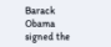Barack Obama signed the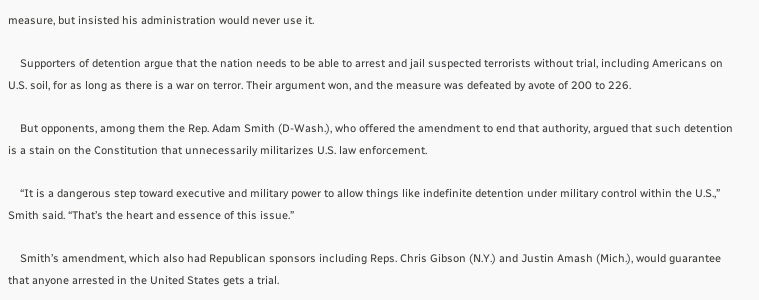measure, but insisted his administration would never use it.

    Supporters of detention argue that the nation needs to be able to arrest and jail suspected terrorists without trial, including Americans on U.S. soil, for as long as there is a war on terror. Their argument won, and the measure was defeated by avote of 200 to 226.

    But opponents, among them the Rep. Adam Smith (D-Wash.), who offered the amendment to end that authority, argued that such detention is a stain on the Constitution that unnecessarily militarizes U.S. law enforcement.

    “It is a dangerous step toward executive and military power to allow things like indefinite detention under military control within the U.S.,” Smith said. “That’s the heart and essence of this issue.”

    Smith’s amendment, which also had Republican sponsors including Reps. Chris Gibson (N.Y.) and Justin Amash (Mich.), would guarantee that anyone arrested in the United States gets a trial.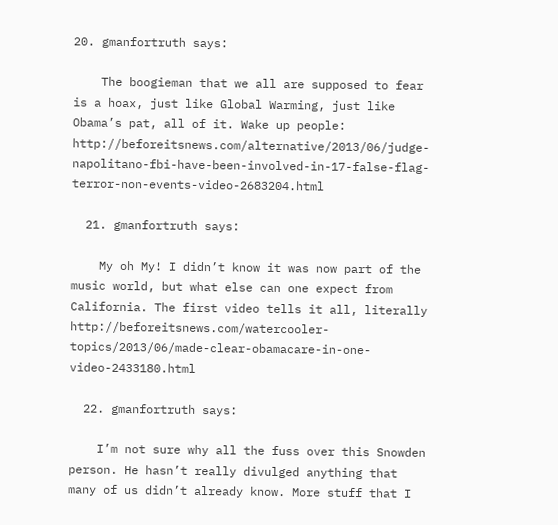20. gmanfortruth says:

    The boogieman that we all are supposed to fear is a hoax, just like Global Warming, just like Obama’s pat, all of it. Wake up people: http://beforeitsnews.com/alternative/2013/06/judge-napolitano-fbi-have-been-involved-in-17-false-flag-terror-non-events-video-2683204.html

  21. gmanfortruth says:

    My oh My! I didn’t know it was now part of the music world, but what else can one expect from California. The first video tells it all, literally  http://beforeitsnews.com/watercooler-topics/2013/06/made-clear-obamacare-in-one-video-2433180.html

  22. gmanfortruth says:

    I’m not sure why all the fuss over this Snowden person. He hasn’t really divulged anything that many of us didn’t already know. More stuff that I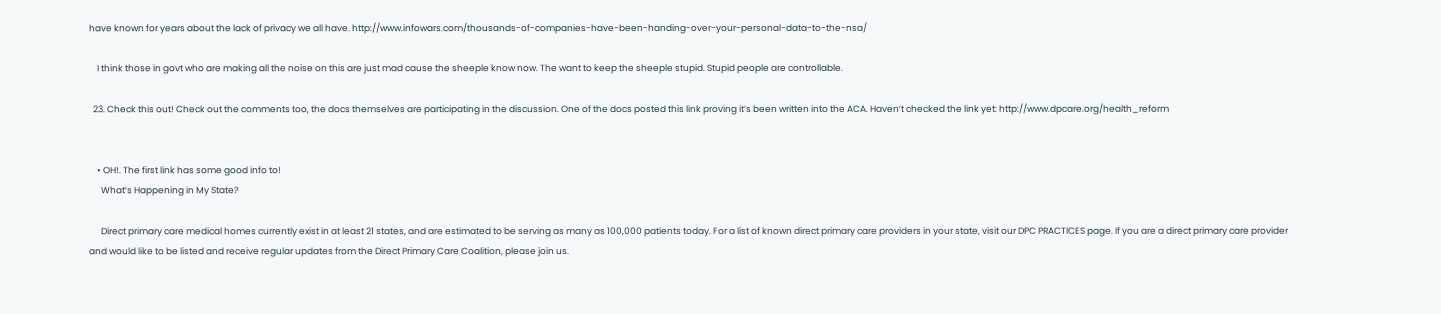have known for years about the lack of privacy we all have. http://www.infowars.com/thousands-of-companies-have-been-handing-over-your-personal-data-to-the-nsa/

    I think those in govt who are making all the noise on this are just mad cause the sheeple know now. The want to keep the sheeple stupid. Stupid people are controllable.

  23. Check this out! Check out the comments too, the docs themselves are participating in the discussion. One of the docs posted this link proving it’s been written into the ACA. Haven’t checked the link yet: http://www.dpcare.org/health_reform


    • OH!. The first link has some good info to!
      What’s Happening in My State?

      Direct primary care medical homes currently exist in at least 21 states, and are estimated to be serving as many as 100,000 patients today. For a list of known direct primary care providers in your state, visit our DPC PRACTICES page. If you are a direct primary care provider and would like to be listed and receive regular updates from the Direct Primary Care Coalition, please join us.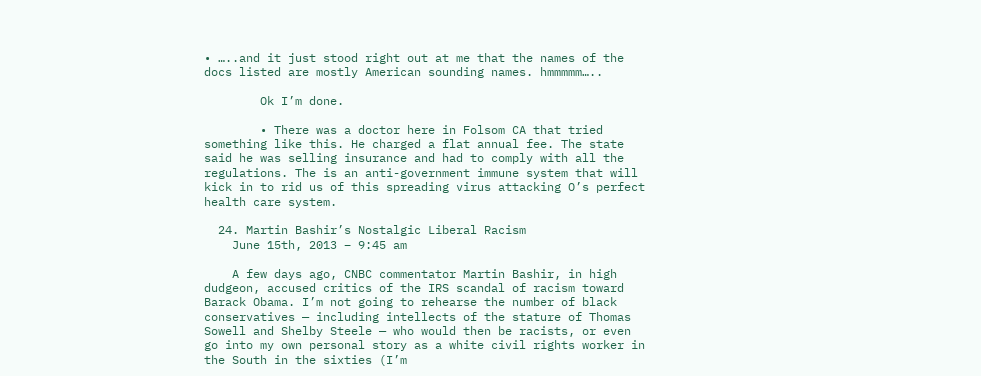• …..and it just stood right out at me that the names of the docs listed are mostly American sounding names. hmmmmm…..

        Ok I’m done.

        • There was a doctor here in Folsom CA that tried something like this. He charged a flat annual fee. The state said he was selling insurance and had to comply with all the regulations. The is an anti-government immune system that will kick in to rid us of this spreading virus attacking O’s perfect health care system.

  24. Martin Bashir’s Nostalgic Liberal Racism
    June 15th, 2013 – 9:45 am

    A few days ago, CNBC commentator Martin Bashir, in high dudgeon, accused critics of the IRS scandal of racism toward Barack Obama. I’m not going to rehearse the number of black conservatives — including intellects of the stature of Thomas Sowell and Shelby Steele — who would then be racists, or even go into my own personal story as a white civil rights worker in the South in the sixties (I’m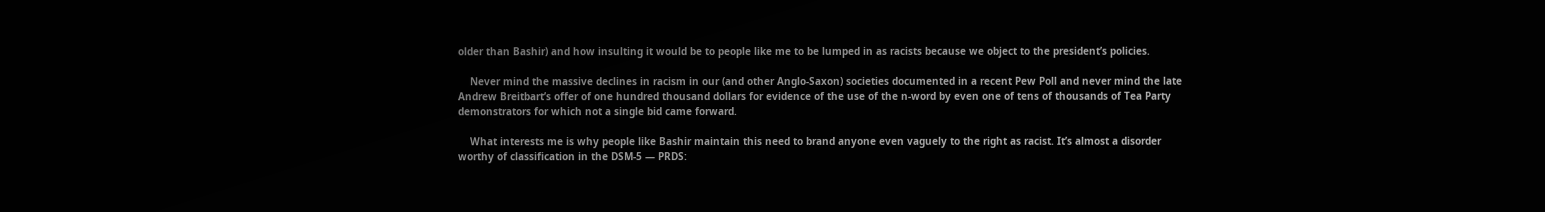older than Bashir) and how insulting it would be to people like me to be lumped in as racists because we object to the president’s policies.

    Never mind the massive declines in racism in our (and other Anglo-Saxon) societies documented in a recent Pew Poll and never mind the late Andrew Breitbart’s offer of one hundred thousand dollars for evidence of the use of the n-word by even one of tens of thousands of Tea Party demonstrators for which not a single bid came forward.

    What interests me is why people like Bashir maintain this need to brand anyone even vaguely to the right as racist. It’s almost a disorder worthy of classification in the DSM-5 — PRDS: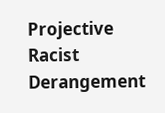Projective Racist Derangement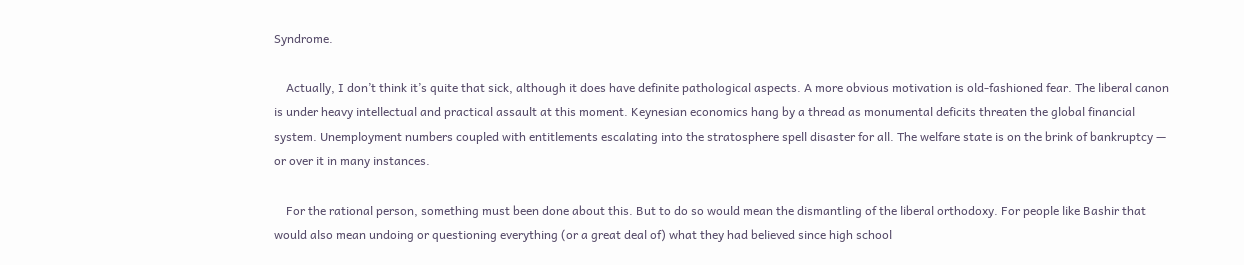Syndrome.

    Actually, I don’t think it’s quite that sick, although it does have definite pathological aspects. A more obvious motivation is old-fashioned fear. The liberal canon is under heavy intellectual and practical assault at this moment. Keynesian economics hang by a thread as monumental deficits threaten the global financial system. Unemployment numbers coupled with entitlements escalating into the stratosphere spell disaster for all. The welfare state is on the brink of bankruptcy — or over it in many instances.

    For the rational person, something must been done about this. But to do so would mean the dismantling of the liberal orthodoxy. For people like Bashir that would also mean undoing or questioning everything (or a great deal of) what they had believed since high school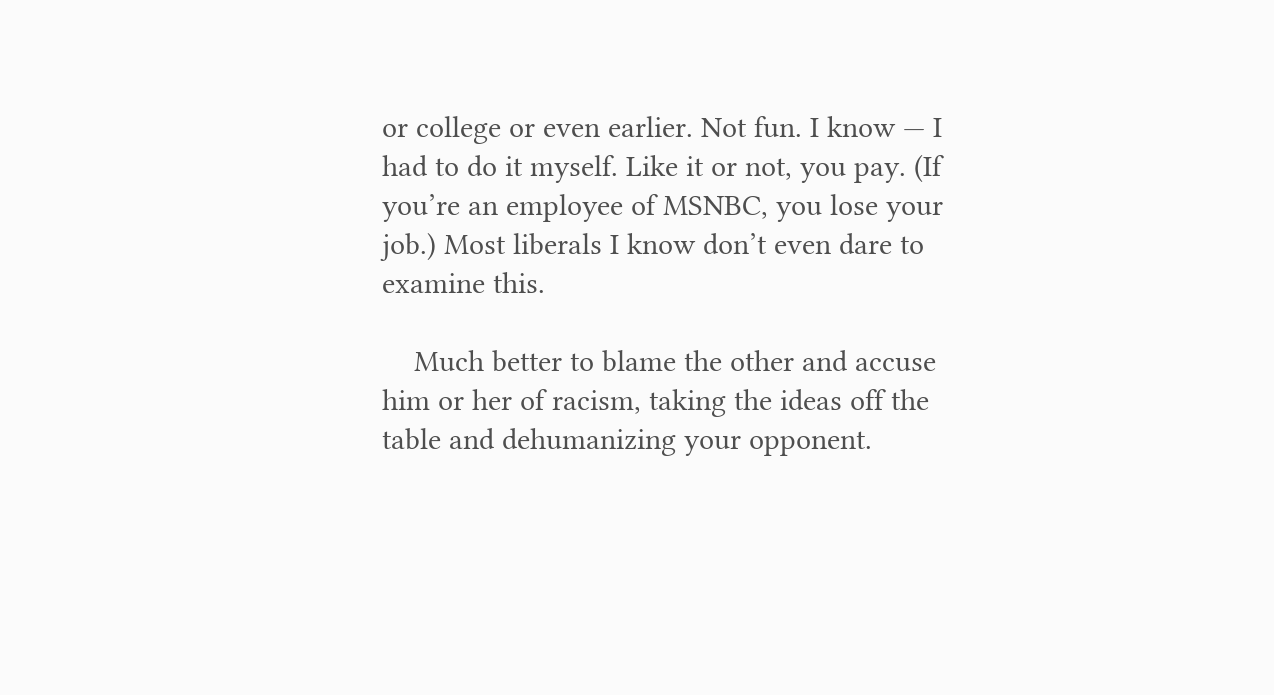or college or even earlier. Not fun. I know — I had to do it myself. Like it or not, you pay. (If you’re an employee of MSNBC, you lose your job.) Most liberals I know don’t even dare to examine this.

    Much better to blame the other and accuse him or her of racism, taking the ideas off the table and dehumanizing your opponent.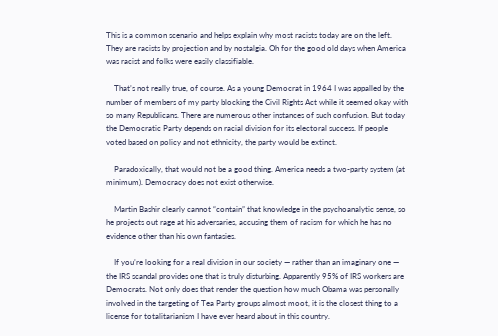This is a common scenario and helps explain why most racists today are on the left. They are racists by projection and by nostalgia. Oh for the good old days when America was racist and folks were easily classifiable.

    That’s not really true, of course. As a young Democrat in 1964 I was appalled by the number of members of my party blocking the Civil Rights Act while it seemed okay with so many Republicans. There are numerous other instances of such confusion. But today the Democratic Party depends on racial division for its electoral success. If people voted based on policy and not ethnicity, the party would be extinct.

    Paradoxically, that would not be a good thing. America needs a two-party system (at minimum). Democracy does not exist otherwise.

    Martin Bashir clearly cannot “contain” that knowledge in the psychoanalytic sense, so he projects out rage at his adversaries, accusing them of racism for which he has no evidence other than his own fantasies.

    If you’re looking for a real division in our society — rather than an imaginary one — the IRS scandal provides one that is truly disturbing. Apparently 95% of IRS workers are Democrats. Not only does that render the question how much Obama was personally involved in the targeting of Tea Party groups almost moot, it is the closest thing to a license for totalitarianism I have ever heard about in this country.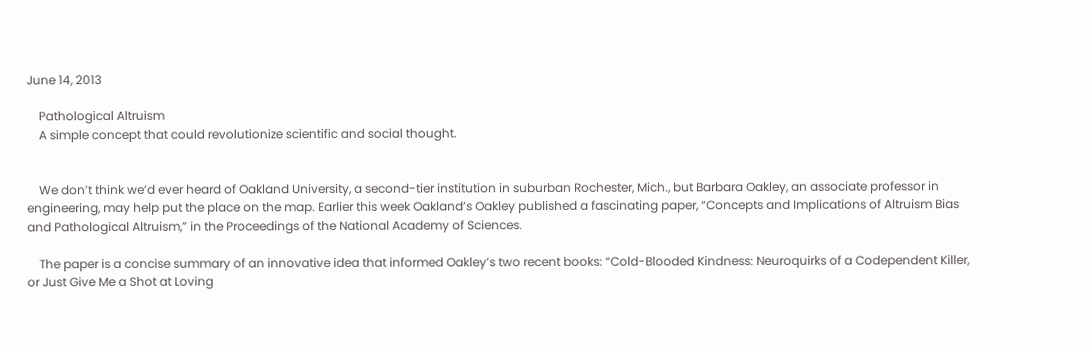June 14, 2013

    Pathological Altruism
    A simple concept that could revolutionize scientific and social thought.


    We don’t think we’d ever heard of Oakland University, a second-tier institution in suburban Rochester, Mich., but Barbara Oakley, an associate professor in engineering, may help put the place on the map. Earlier this week Oakland’s Oakley published a fascinating paper, “Concepts and Implications of Altruism Bias and Pathological Altruism,” in the Proceedings of the National Academy of Sciences.

    The paper is a concise summary of an innovative idea that informed Oakley’s two recent books: “Cold-Blooded Kindness: Neuroquirks of a Codependent Killer, or Just Give Me a Shot at Loving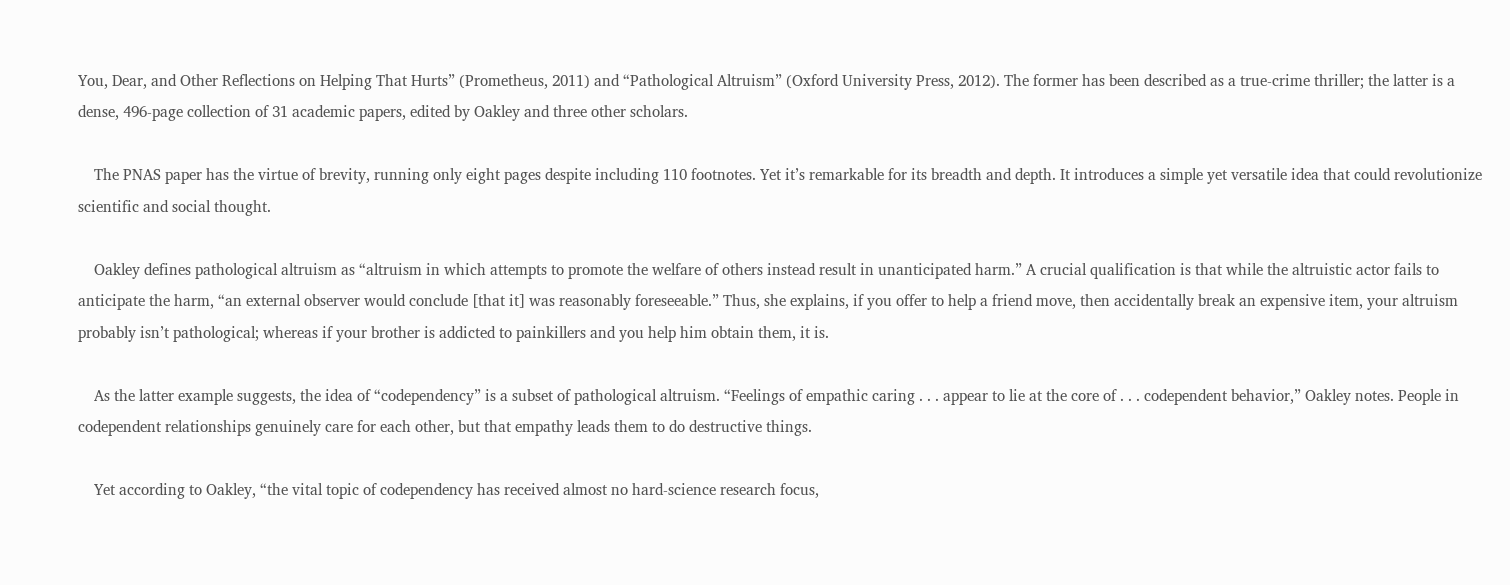You, Dear, and Other Reflections on Helping That Hurts” (Prometheus, 2011) and “Pathological Altruism” (Oxford University Press, 2012). The former has been described as a true-crime thriller; the latter is a dense, 496-page collection of 31 academic papers, edited by Oakley and three other scholars.

    The PNAS paper has the virtue of brevity, running only eight pages despite including 110 footnotes. Yet it’s remarkable for its breadth and depth. It introduces a simple yet versatile idea that could revolutionize scientific and social thought.

    Oakley defines pathological altruism as “altruism in which attempts to promote the welfare of others instead result in unanticipated harm.” A crucial qualification is that while the altruistic actor fails to anticipate the harm, “an external observer would conclude [that it] was reasonably foreseeable.” Thus, she explains, if you offer to help a friend move, then accidentally break an expensive item, your altruism probably isn’t pathological; whereas if your brother is addicted to painkillers and you help him obtain them, it is.

    As the latter example suggests, the idea of “codependency” is a subset of pathological altruism. “Feelings of empathic caring . . . appear to lie at the core of . . . codependent behavior,” Oakley notes. People in codependent relationships genuinely care for each other, but that empathy leads them to do destructive things.

    Yet according to Oakley, “the vital topic of codependency has received almost no hard-science research focus,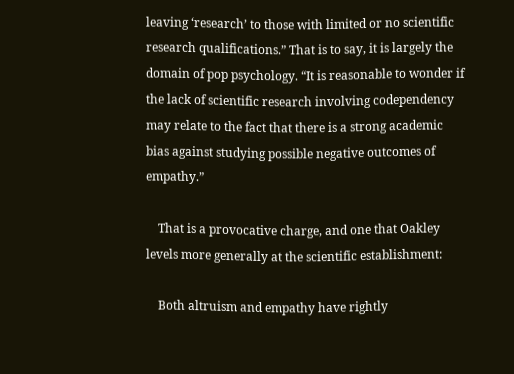leaving ‘research’ to those with limited or no scientific research qualifications.” That is to say, it is largely the domain of pop psychology. “It is reasonable to wonder if the lack of scientific research involving codependency may relate to the fact that there is a strong academic bias against studying possible negative outcomes of empathy.”

    That is a provocative charge, and one that Oakley levels more generally at the scientific establishment:

    Both altruism and empathy have rightly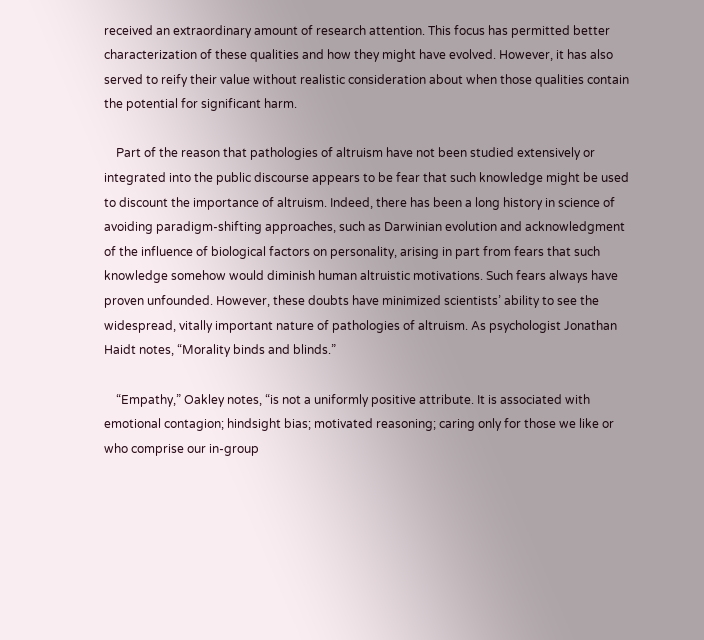received an extraordinary amount of research attention. This focus has permitted better characterization of these qualities and how they might have evolved. However, it has also served to reify their value without realistic consideration about when those qualities contain the potential for significant harm.

    Part of the reason that pathologies of altruism have not been studied extensively or integrated into the public discourse appears to be fear that such knowledge might be used to discount the importance of altruism. Indeed, there has been a long history in science of avoiding paradigm-shifting approaches, such as Darwinian evolution and acknowledgment of the influence of biological factors on personality, arising in part from fears that such knowledge somehow would diminish human altruistic motivations. Such fears always have proven unfounded. However, these doubts have minimized scientists’ ability to see the widespread, vitally important nature of pathologies of altruism. As psychologist Jonathan Haidt notes, “Morality binds and blinds.”

    “Empathy,” Oakley notes, “is not a uniformly positive attribute. It is associated with emotional contagion; hindsight bias; motivated reasoning; caring only for those we like or who comprise our in-group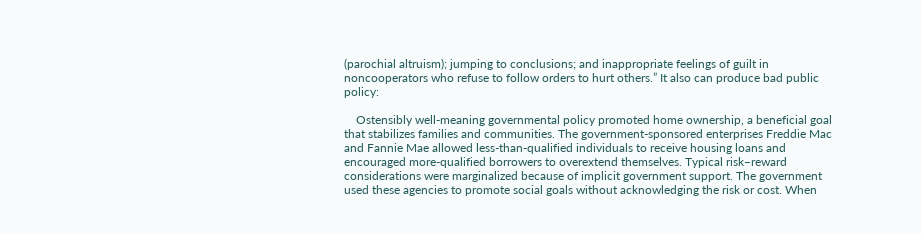(parochial altruism); jumping to conclusions; and inappropriate feelings of guilt in noncooperators who refuse to follow orders to hurt others.” It also can produce bad public policy:

    Ostensibly well-meaning governmental policy promoted home ownership, a beneficial goal that stabilizes families and communities. The government-sponsored enterprises Freddie Mac and Fannie Mae allowed less-than-qualified individuals to receive housing loans and encouraged more-qualified borrowers to overextend themselves. Typical risk–reward considerations were marginalized because of implicit government support. The government used these agencies to promote social goals without acknowledging the risk or cost. When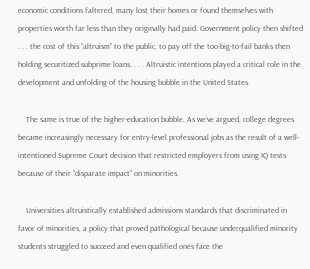economic conditions faltered, many lost their homes or found themselves with properties worth far less than they originally had paid. Government policy then shifted . . . the cost of this “altruism” to the public, to pay off the too-big-to-fail banks then holding securitized subprime loans. . . . Altruistic intentions played a critical role in the development and unfolding of the housing bubble in the United States.

    The same is true of the higher-education bubble. As we’ve argued, college degrees became increasingly necessary for entry-level professional jobs as the result of a well-intentioned Supreme Court decision that restricted employers from using IQ tests because of their “disparate impact” on minorities.

    Universities altruistically established admissions standards that discriminated in favor of minorities, a policy that proved pathological because underqualified minority students struggled to succeed and even qualified ones face the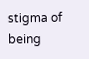stigma of being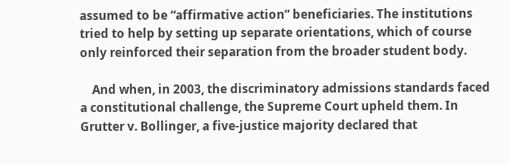assumed to be “affirmative action” beneficiaries. The institutions tried to help by setting up separate orientations, which of course only reinforced their separation from the broader student body.

    And when, in 2003, the discriminatory admissions standards faced a constitutional challenge, the Supreme Court upheld them. In Grutter v. Bollinger, a five-justice majority declared that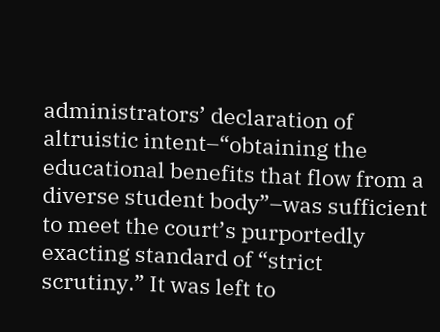administrators’ declaration of altruistic intent–“obtaining the educational benefits that flow from a diverse student body”–was sufficient to meet the court’s purportedly exacting standard of “strict scrutiny.” It was left to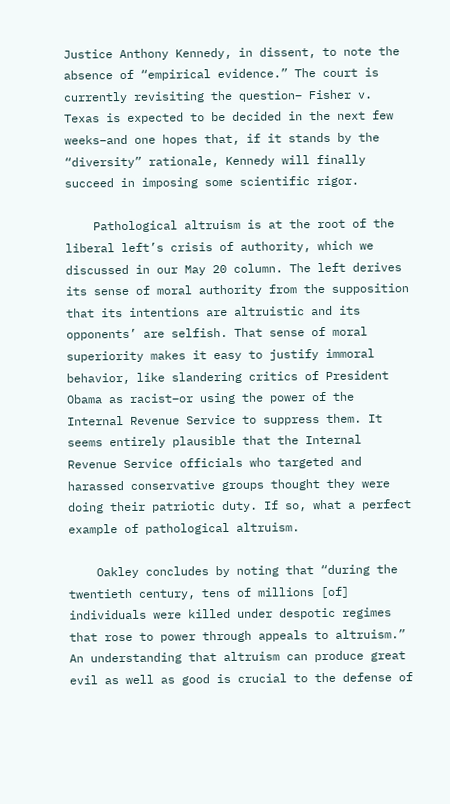Justice Anthony Kennedy, in dissent, to note the absence of “empirical evidence.” The court is currently revisiting the question– Fisher v. Texas is expected to be decided in the next few weeks–and one hopes that, if it stands by the “diversity” rationale, Kennedy will finally succeed in imposing some scientific rigor.

    Pathological altruism is at the root of the liberal left’s crisis of authority, which we discussed in our May 20 column. The left derives its sense of moral authority from the supposition that its intentions are altruistic and its opponents’ are selfish. That sense of moral superiority makes it easy to justify immoral behavior, like slandering critics of President Obama as racist–or using the power of the Internal Revenue Service to suppress them. It seems entirely plausible that the Internal Revenue Service officials who targeted and harassed conservative groups thought they were doing their patriotic duty. If so, what a perfect example of pathological altruism.

    Oakley concludes by noting that “during the twentieth century, tens of millions [of] individuals were killed under despotic regimes that rose to power through appeals to altruism.” An understanding that altruism can produce great evil as well as good is crucial to the defense of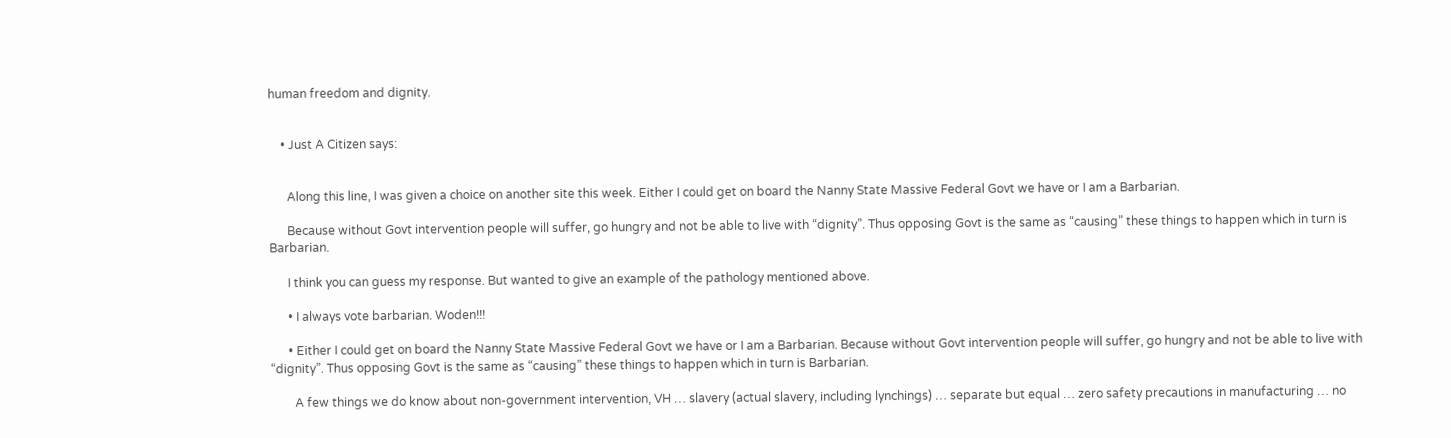human freedom and dignity.


    • Just A Citizen says:


      Along this line, I was given a choice on another site this week. Either I could get on board the Nanny State Massive Federal Govt we have or I am a Barbarian.

      Because without Govt intervention people will suffer, go hungry and not be able to live with “dignity”. Thus opposing Govt is the same as “causing” these things to happen which in turn is Barbarian.

      I think you can guess my response. But wanted to give an example of the pathology mentioned above.

      • I always vote barbarian. Woden!!!

      • Either I could get on board the Nanny State Massive Federal Govt we have or I am a Barbarian. Because without Govt intervention people will suffer, go hungry and not be able to live with “dignity”. Thus opposing Govt is the same as “causing” these things to happen which in turn is Barbarian.

        A few things we do know about non-government intervention, VH … slavery (actual slavery, including lynchings) … separate but equal … zero safety precautions in manufacturing … no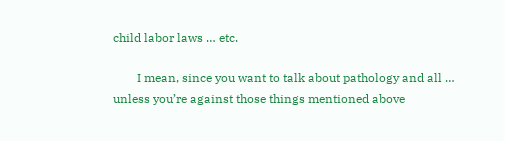child labor laws … etc.

        I mean, since you want to talk about pathology and all … unless you’re against those things mentioned above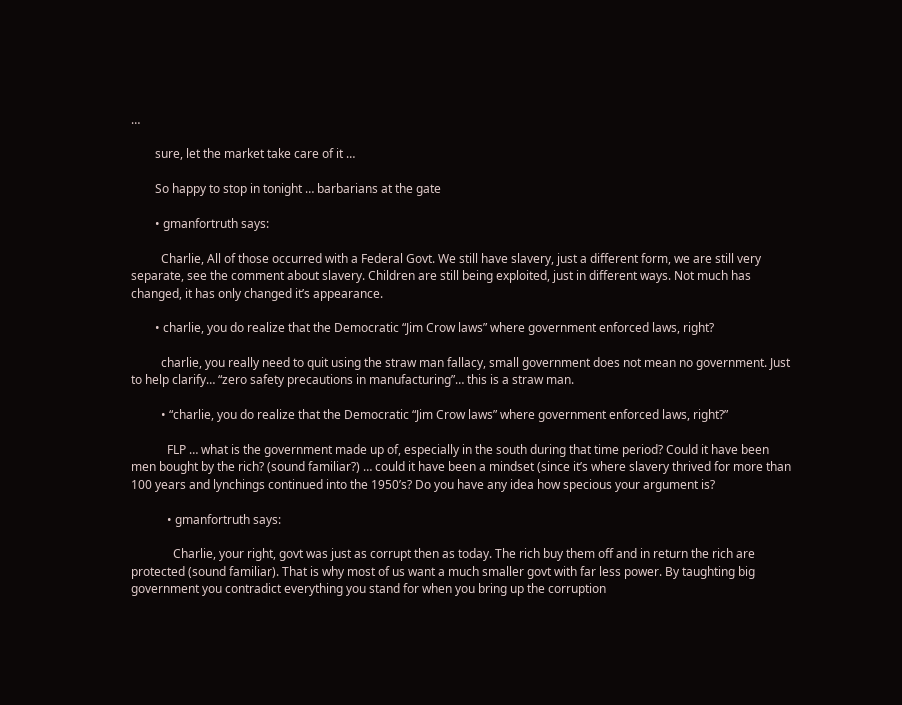…

        sure, let the market take care of it …

        So happy to stop in tonight … barbarians at the gate

        • gmanfortruth says:

          Charlie, All of those occurred with a Federal Govt. We still have slavery, just a different form, we are still very separate, see the comment about slavery. Children are still being exploited, just in different ways. Not much has changed, it has only changed it’s appearance.

        • charlie, you do realize that the Democratic “Jim Crow laws” where government enforced laws, right?

          charlie, you really need to quit using the straw man fallacy, small government does not mean no government. Just to help clarify… “zero safety precautions in manufacturing”… this is a straw man.

          • “charlie, you do realize that the Democratic “Jim Crow laws” where government enforced laws, right?”

            FLP … what is the government made up of, especially in the south during that time period? Could it have been men bought by the rich? (sound familiar?) … could it have been a mindset (since it’s where slavery thrived for more than 100 years and lynchings continued into the 1950’s? Do you have any idea how specious your argument is?

            • gmanfortruth says:

              Charlie, your right, govt was just as corrupt then as today. The rich buy them off and in return the rich are protected (sound familiar). That is why most of us want a much smaller govt with far less power. By taughting big government you contradict everything you stand for when you bring up the corruption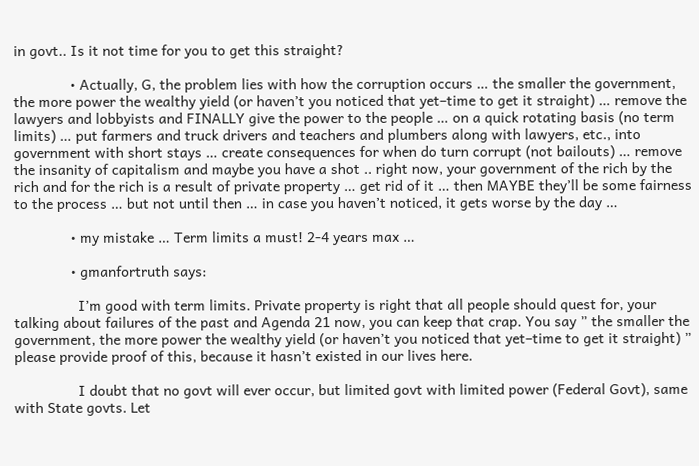in govt.. Is it not time for you to get this straight?

              • Actually, G, the problem lies with how the corruption occurs … the smaller the government, the more power the wealthy yield (or haven’t you noticed that yet–time to get it straight) … remove the lawyers and lobbyists and FINALLY give the power to the people … on a quick rotating basis (no term limits) … put farmers and truck drivers and teachers and plumbers along with lawyers, etc., into government with short stays … create consequences for when do turn corrupt (not bailouts) … remove the insanity of capitalism and maybe you have a shot .. right now, your government of the rich by the rich and for the rich is a result of private property … get rid of it … then MAYBE they’ll be some fairness to the process … but not until then … in case you haven’t noticed, it gets worse by the day …

              • my mistake … Term limits a must! 2-4 years max …

              • gmanfortruth says:

                I’m good with term limits. Private property is right that all people should quest for, your talking about failures of the past and Agenda 21 now, you can keep that crap. You say ” the smaller the government, the more power the wealthy yield (or haven’t you noticed that yet–time to get it straight) ” please provide proof of this, because it hasn’t existed in our lives here.

                I doubt that no govt will ever occur, but limited govt with limited power (Federal Govt), same with State govts. Let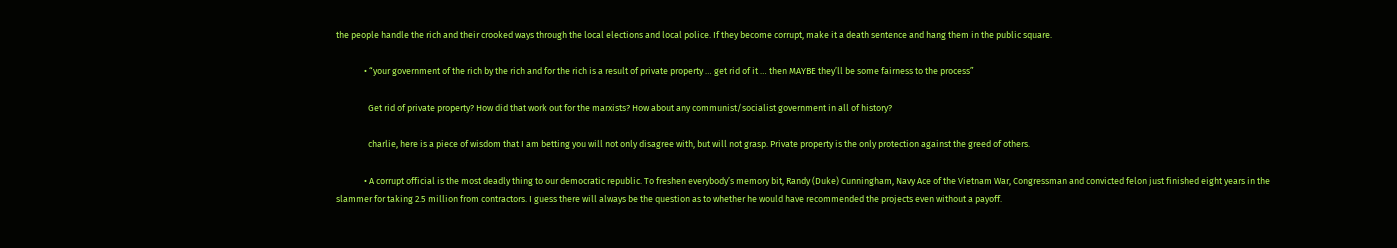the people handle the rich and their crooked ways through the local elections and local police. If they become corrupt, make it a death sentence and hang them in the public square.

              • “your government of the rich by the rich and for the rich is a result of private property … get rid of it … then MAYBE they’ll be some fairness to the process”

                Get rid of private property? How did that work out for the marxists? How about any communist/socialist government in all of history?

                charlie, here is a piece of wisdom that I am betting you will not only disagree with, but will not grasp. Private property is the only protection against the greed of others.

              • A corrupt official is the most deadly thing to our democratic republic. To freshen everybody’s memory bit, Randy (Duke) Cunningham, Navy Ace of the Vietnam War, Congressman and convicted felon just finished eight years in the slammer for taking 2.5 million from contractors. I guess there will always be the question as to whether he would have recommended the projects even without a payoff.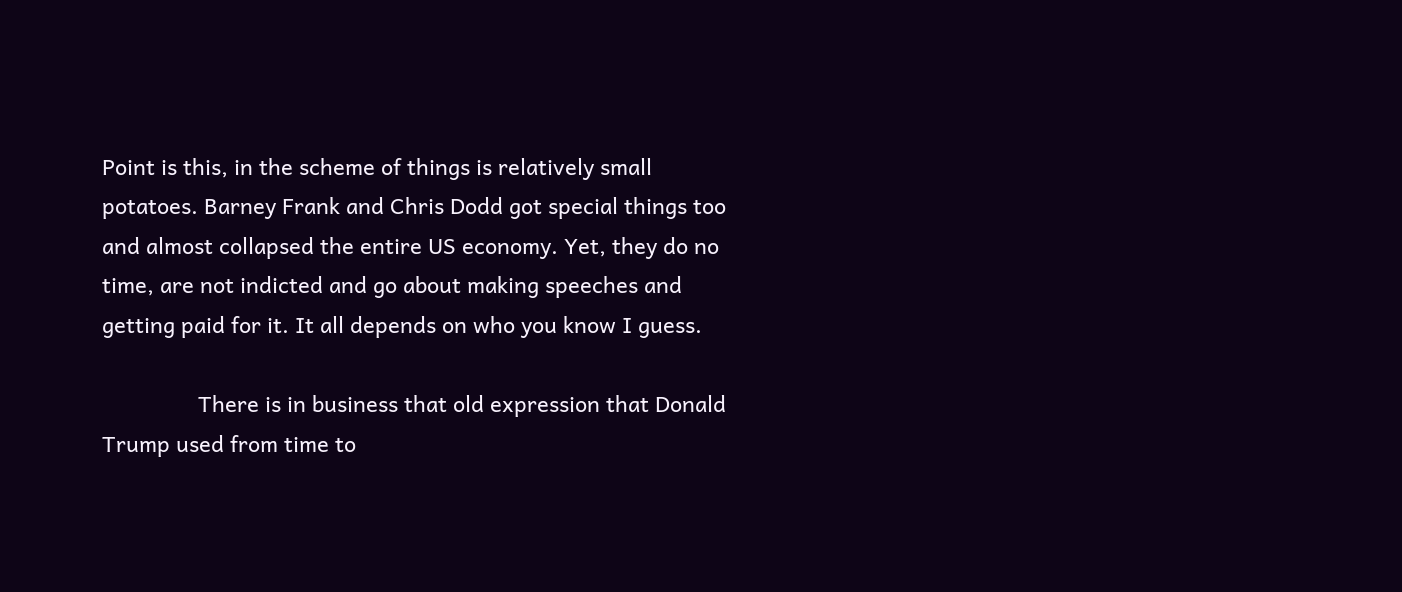Point is this, in the scheme of things is relatively small potatoes. Barney Frank and Chris Dodd got special things too and almost collapsed the entire US economy. Yet, they do no time, are not indicted and go about making speeches and getting paid for it. It all depends on who you know I guess.

                There is in business that old expression that Donald Trump used from time to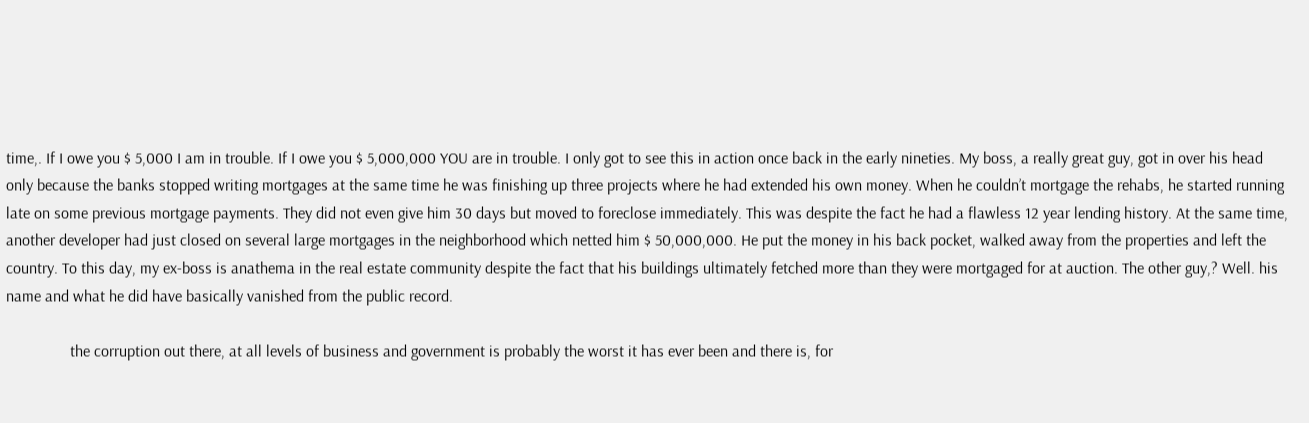time,. If I owe you $ 5,000 I am in trouble. If I owe you $ 5,000,000 YOU are in trouble. I only got to see this in action once back in the early nineties. My boss, a really great guy, got in over his head only because the banks stopped writing mortgages at the same time he was finishing up three projects where he had extended his own money. When he couldn’t mortgage the rehabs, he started running late on some previous mortgage payments. They did not even give him 30 days but moved to foreclose immediately. This was despite the fact he had a flawless 12 year lending history. At the same time, another developer had just closed on several large mortgages in the neighborhood which netted him $ 50,000,000. He put the money in his back pocket, walked away from the properties and left the country. To this day, my ex-boss is anathema in the real estate community despite the fact that his buildings ultimately fetched more than they were mortgaged for at auction. The other guy,? Well. his name and what he did have basically vanished from the public record.

                the corruption out there, at all levels of business and government is probably the worst it has ever been and there is, for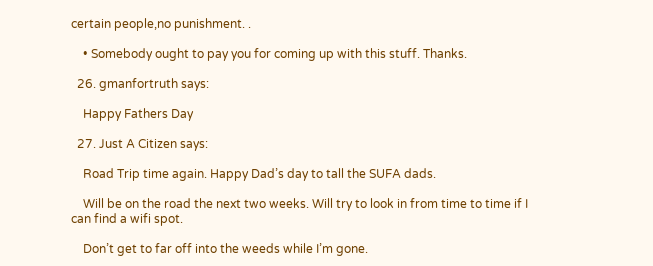certain people,no punishment. .

    • Somebody ought to pay you for coming up with this stuff. Thanks.

  26. gmanfortruth says:

    Happy Fathers Day

  27. Just A Citizen says:

    Road Trip time again. Happy Dad’s day to tall the SUFA dads.

    Will be on the road the next two weeks. Will try to look in from time to time if I can find a wifi spot.

    Don’t get to far off into the weeds while I’m gone.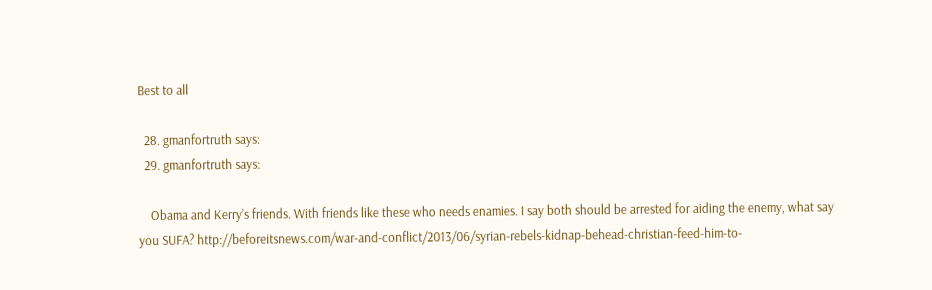Best to all

  28. gmanfortruth says:
  29. gmanfortruth says:

    Obama and Kerry’s friends. With friends like these who needs enamies. I say both should be arrested for aiding the enemy, what say you SUFA? http://beforeitsnews.com/war-and-conflict/2013/06/syrian-rebels-kidnap-behead-christian-feed-him-to-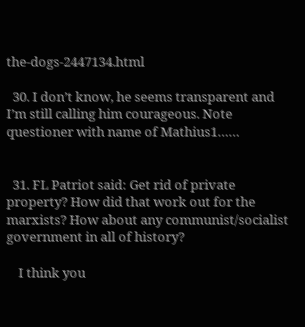the-dogs-2447134.html

  30. I don’t know, he seems transparent and I’m still calling him courageous. Note questioner with name of Mathius1……


  31. FL Patriot said: Get rid of private property? How did that work out for the marxists? How about any communist/socialist government in all of history?

    I think you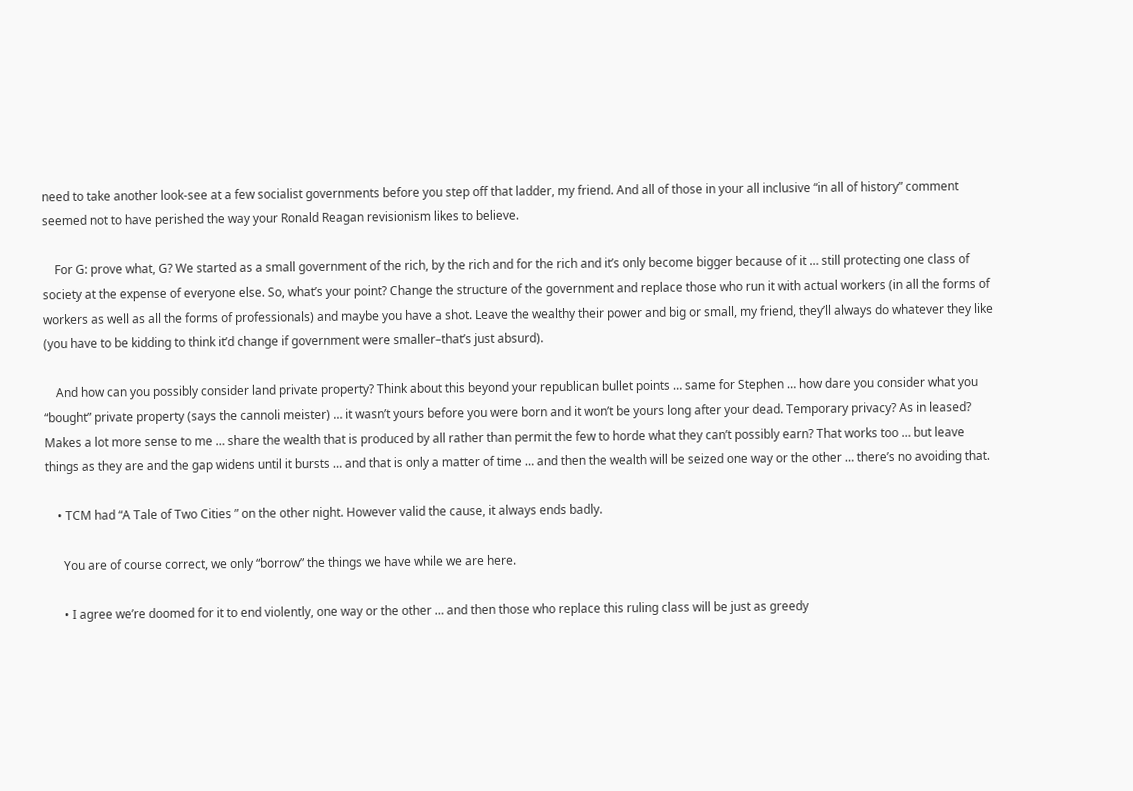need to take another look-see at a few socialist governments before you step off that ladder, my friend. And all of those in your all inclusive “in all of history” comment seemed not to have perished the way your Ronald Reagan revisionism likes to believe.

    For G: prove what, G? We started as a small government of the rich, by the rich and for the rich and it’s only become bigger because of it … still protecting one class of society at the expense of everyone else. So, what’s your point? Change the structure of the government and replace those who run it with actual workers (in all the forms of workers as well as all the forms of professionals) and maybe you have a shot. Leave the wealthy their power and big or small, my friend, they’ll always do whatever they like (you have to be kidding to think it’d change if government were smaller–that’s just absurd).

    And how can you possibly consider land private property? Think about this beyond your republican bullet points … same for Stephen … how dare you consider what you “bought” private property (says the cannoli meister) … it wasn’t yours before you were born and it won’t be yours long after your dead. Temporary privacy? As in leased? Makes a lot more sense to me … share the wealth that is produced by all rather than permit the few to horde what they can’t possibly earn? That works too … but leave things as they are and the gap widens until it bursts … and that is only a matter of time … and then the wealth will be seized one way or the other … there’s no avoiding that.

    • TCM had “A Tale of Two Cities ” on the other night. However valid the cause, it always ends badly.

      You are of course correct, we only “borrow” the things we have while we are here.

      • I agree we’re doomed for it to end violently, one way or the other … and then those who replace this ruling class will be just as greedy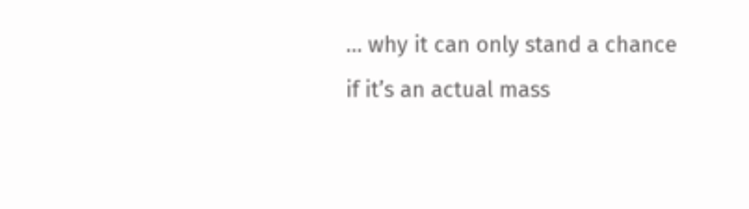… why it can only stand a chance if it’s an actual mass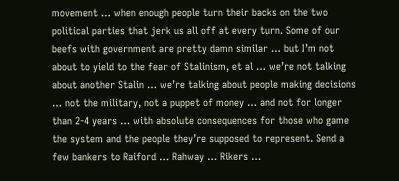movement … when enough people turn their backs on the two political parties that jerk us all off at every turn. Some of our beefs with government are pretty damn similar … but I’m not about to yield to the fear of Stalinism, et al … we’re not talking about another Stalin … we’re talking about people making decisions … not the military, not a puppet of money … and not for longer than 2-4 years … with absolute consequences for those who game the system and the people they’re supposed to represent. Send a few bankers to Raiford … Rahway … Rikers …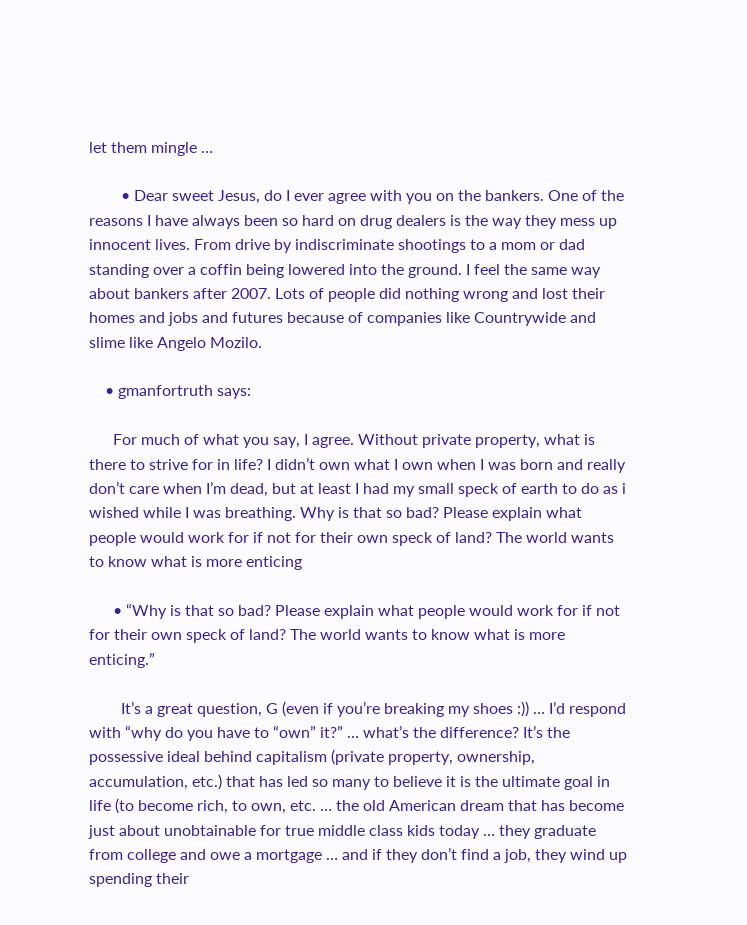let them mingle …

        • Dear sweet Jesus, do I ever agree with you on the bankers. One of the reasons I have always been so hard on drug dealers is the way they mess up innocent lives. From drive by indiscriminate shootings to a mom or dad standing over a coffin being lowered into the ground. I feel the same way about bankers after 2007. Lots of people did nothing wrong and lost their homes and jobs and futures because of companies like Countrywide and slime like Angelo Mozilo.

    • gmanfortruth says:

      For much of what you say, I agree. Without private property, what is there to strive for in life? I didn’t own what I own when I was born and really don’t care when I’m dead, but at least I had my small speck of earth to do as i wished while I was breathing. Why is that so bad? Please explain what people would work for if not for their own speck of land? The world wants to know what is more enticing

      • “Why is that so bad? Please explain what people would work for if not for their own speck of land? The world wants to know what is more enticing.”

        It’s a great question, G (even if you’re breaking my shoes :)) … I’d respond with “why do you have to “own” it?” … what’s the difference? It’s the possessive ideal behind capitalism (private property, ownership, accumulation, etc.) that has led so many to believe it is the ultimate goal in life (to become rich, to own, etc. … the old American dream that has become just about unobtainable for true middle class kids today … they graduate from college and owe a mortgage … and if they don’t find a job, they wind up spending their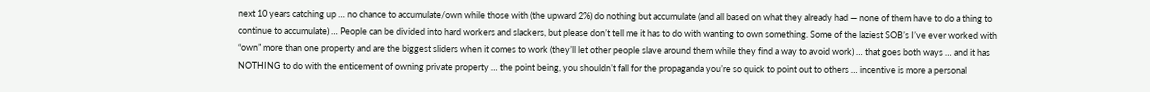next 10 years catching up … no chance to accumulate/own while those with (the upward 2%) do nothing but accumulate (and all based on what they already had — none of them have to do a thing to continue to accumulate) … People can be divided into hard workers and slackers, but please don’t tell me it has to do with wanting to own something. Some of the laziest SOB’s I’ve ever worked with “own” more than one property and are the biggest sliders when it comes to work (they’ll let other people slave around them while they find a way to avoid work) … that goes both ways … and it has NOTHING to do with the enticement of owning private property … the point being, you shouldn’t fall for the propaganda you’re so quick to point out to others … incentive is more a personal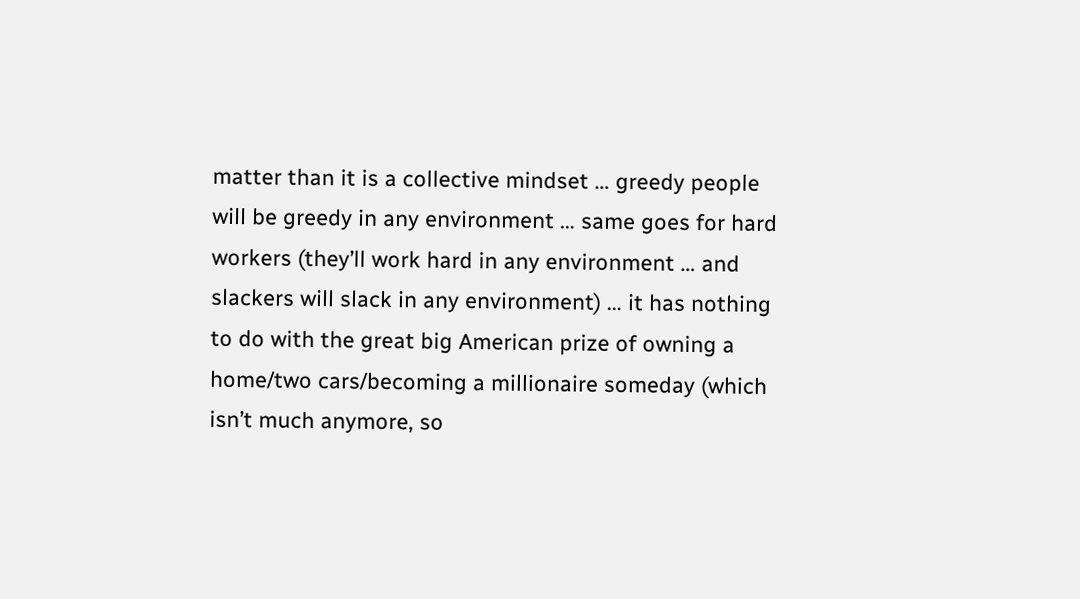matter than it is a collective mindset … greedy people will be greedy in any environment … same goes for hard workers (they’ll work hard in any environment … and slackers will slack in any environment) … it has nothing to do with the great big American prize of owning a home/two cars/becoming a millionaire someday (which isn’t much anymore, so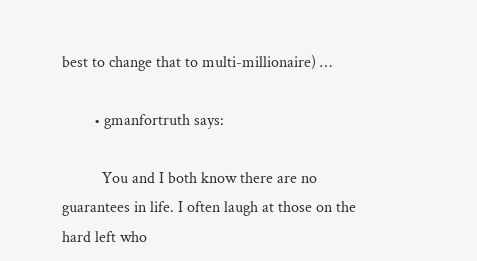best to change that to multi-millionaire) …

        • gmanfortruth says:

          You and I both know there are no guarantees in life. I often laugh at those on the hard left who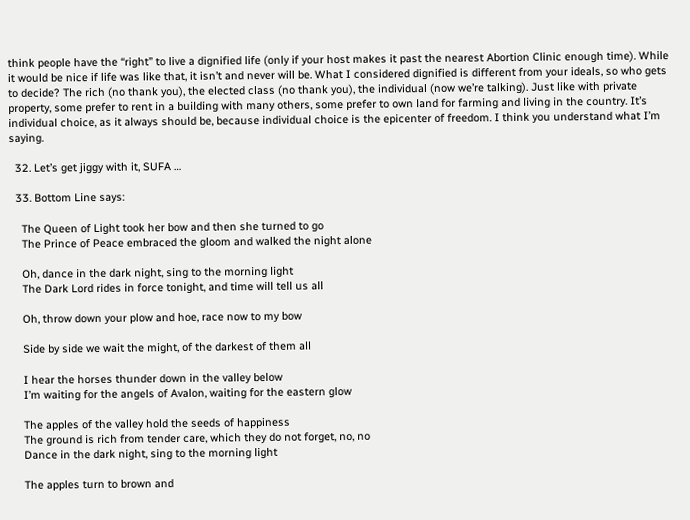think people have the “right” to live a dignified life (only if your host makes it past the nearest Abortion Clinic enough time). While it would be nice if life was like that, it isn’t and never will be. What I considered dignified is different from your ideals, so who gets to decide? The rich (no thank you), the elected class (no thank you), the individual (now we’re talking). Just like with private property, some prefer to rent in a building with many others, some prefer to own land for farming and living in the country. It’s individual choice, as it always should be, because individual choice is the epicenter of freedom. I think you understand what I’m saying.

  32. Let’s get jiggy with it, SUFA …

  33. Bottom Line says:

    The Queen of Light took her bow and then she turned to go
    The Prince of Peace embraced the gloom and walked the night alone

    Oh, dance in the dark night, sing to the morning light
    The Dark Lord rides in force tonight, and time will tell us all

    Oh, throw down your plow and hoe, race now to my bow

    Side by side we wait the might, of the darkest of them all

    I hear the horses thunder down in the valley below
    I’m waiting for the angels of Avalon, waiting for the eastern glow

    The apples of the valley hold the seeds of happiness
    The ground is rich from tender care, which they do not forget, no, no
    Dance in the dark night, sing to the morning light

    The apples turn to brown and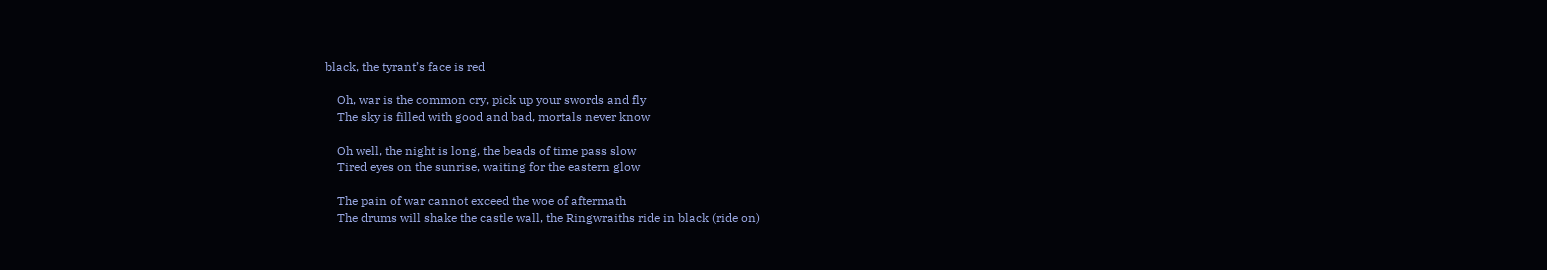black, the tyrant’s face is red

    Oh, war is the common cry, pick up your swords and fly
    The sky is filled with good and bad, mortals never know

    Oh well, the night is long, the beads of time pass slow
    Tired eyes on the sunrise, waiting for the eastern glow

    The pain of war cannot exceed the woe of aftermath
    The drums will shake the castle wall, the Ringwraiths ride in black (ride on)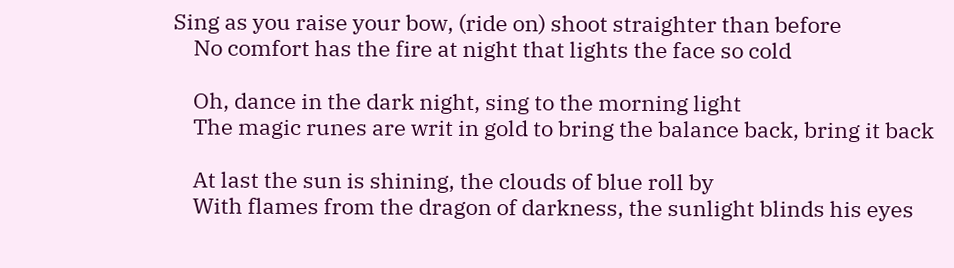Sing as you raise your bow, (ride on) shoot straighter than before
    No comfort has the fire at night that lights the face so cold

    Oh, dance in the dark night, sing to the morning light
    The magic runes are writ in gold to bring the balance back, bring it back

    At last the sun is shining, the clouds of blue roll by
    With flames from the dragon of darkness, the sunlight blinds his eyes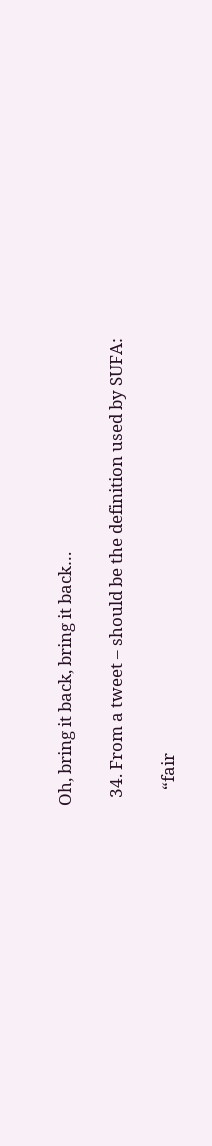Oh, bring it back, bring it back…

  34. From a tweet – should be the definition used by SUFA:

    “fair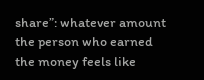share”: whatever amount the person who earned the money feels like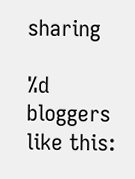sharing

%d bloggers like this: